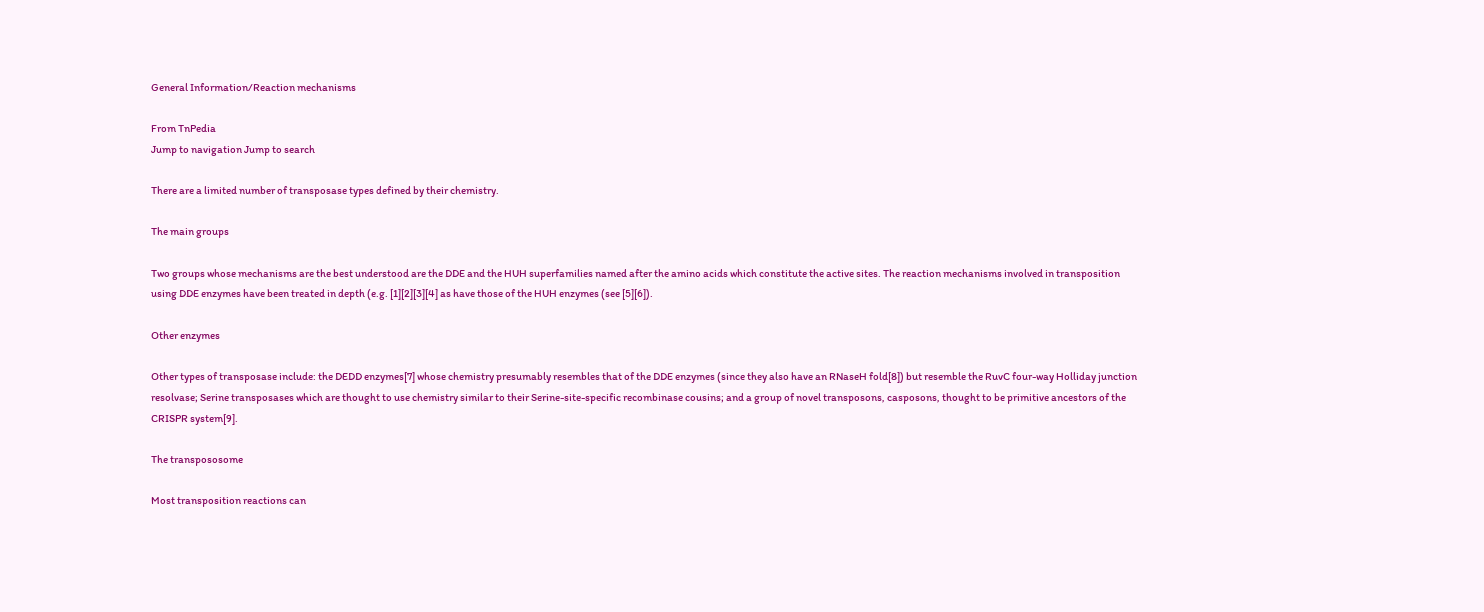General Information/Reaction mechanisms

From TnPedia
Jump to navigation Jump to search

There are a limited number of transposase types defined by their chemistry.

The main groups

Two groups whose mechanisms are the best understood are the DDE and the HUH superfamilies named after the amino acids which constitute the active sites. The reaction mechanisms involved in transposition using DDE enzymes have been treated in depth (e.g. [1][2][3][4] as have those of the HUH enzymes (see [5][6]).

Other enzymes

Other types of transposase include: the DEDD enzymes[7] whose chemistry presumably resembles that of the DDE enzymes (since they also have an RNaseH fold[8]) but resemble the RuvC four-way Holliday junction resolvase; Serine transposases which are thought to use chemistry similar to their Serine-site-specific recombinase cousins; and a group of novel transposons, casposons, thought to be primitive ancestors of the CRISPR system[9].

The transpososome

Most transposition reactions can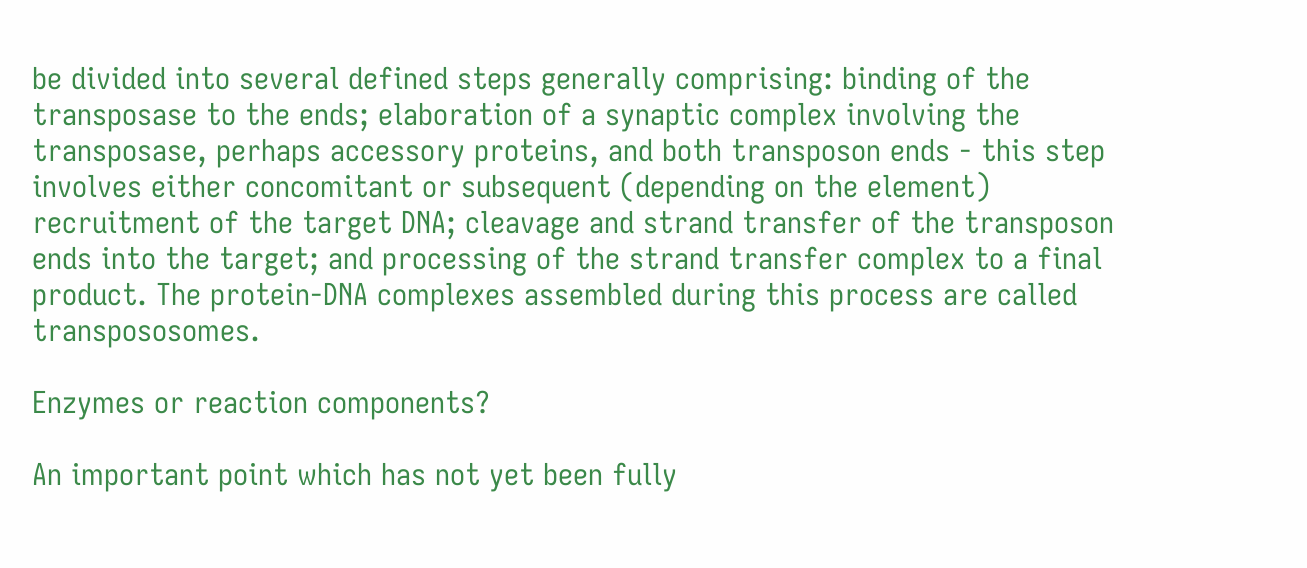be divided into several defined steps generally comprising: binding of the transposase to the ends; elaboration of a synaptic complex involving the transposase, perhaps accessory proteins, and both transposon ends - this step involves either concomitant or subsequent (depending on the element) recruitment of the target DNA; cleavage and strand transfer of the transposon ends into the target; and processing of the strand transfer complex to a final product. The protein-DNA complexes assembled during this process are called transpososomes.

Enzymes or reaction components?

An important point which has not yet been fully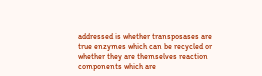addressed is whether transposases are true enzymes which can be recycled or whether they are themselves reaction components which are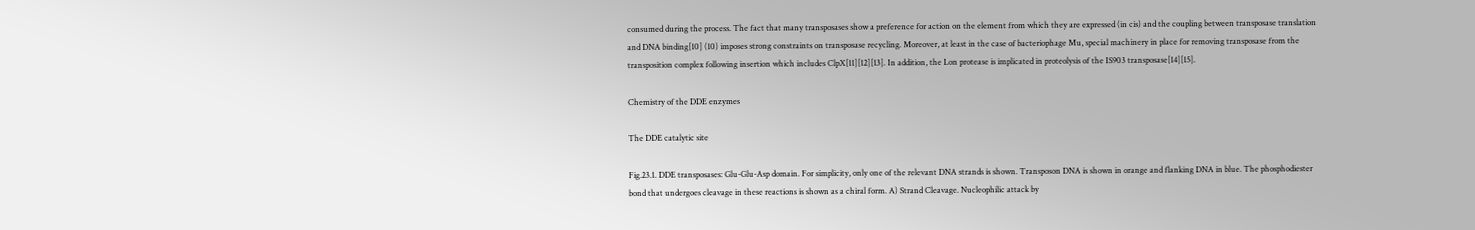consumed during the process. The fact that many transposases show a preference for action on the element from which they are expressed (in cis) and the coupling between transposase translation and DNA binding[10] (10) imposes strong constraints on transposase recycling. Moreover, at least in the case of bacteriophage Mu, special machinery in place for removing transposase from the transposition complex following insertion which includes ClpX[11][12][13]. In addition, the Lon protease is implicated in proteolysis of the IS903 transposase[14][15].

Chemistry of the DDE enzymes

The DDE catalytic site

Fig.23.1. DDE transposases: Glu-Glu-Asp domain. For simplicity, only one of the relevant DNA strands is shown. Transposon DNA is shown in orange and flanking DNA in blue. The phosphodiester bond that undergoes cleavage in these reactions is shown as a chiral form. A) Strand Cleavage. Nucleophilic attack by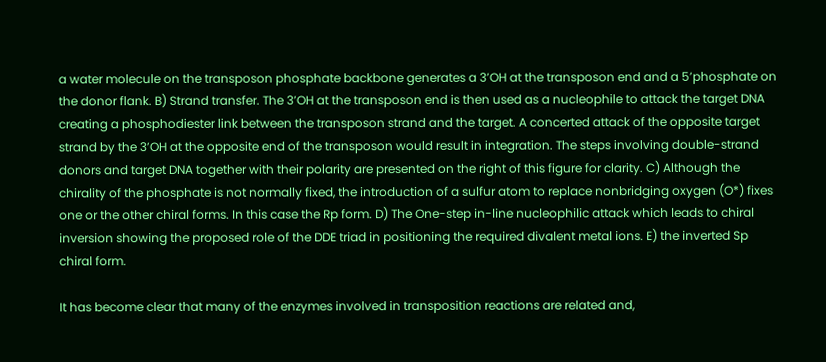a water molecule on the transposon phosphate backbone generates a 3’OH at the transposon end and a 5’phosphate on the donor flank. B) Strand transfer. The 3’OH at the transposon end is then used as a nucleophile to attack the target DNA creating a phosphodiester link between the transposon strand and the target. A concerted attack of the opposite target strand by the 3’OH at the opposite end of the transposon would result in integration. The steps involving double-strand donors and target DNA together with their polarity are presented on the right of this figure for clarity. C) Although the chirality of the phosphate is not normally fixed, the introduction of a sulfur atom to replace nonbridging oxygen (O*) fixes one or the other chiral forms. In this case the Rp form. D) The One-step in-line nucleophilic attack which leads to chiral inversion showing the proposed role of the DDE triad in positioning the required divalent metal ions. E) the inverted Sp chiral form.

It has become clear that many of the enzymes involved in transposition reactions are related and,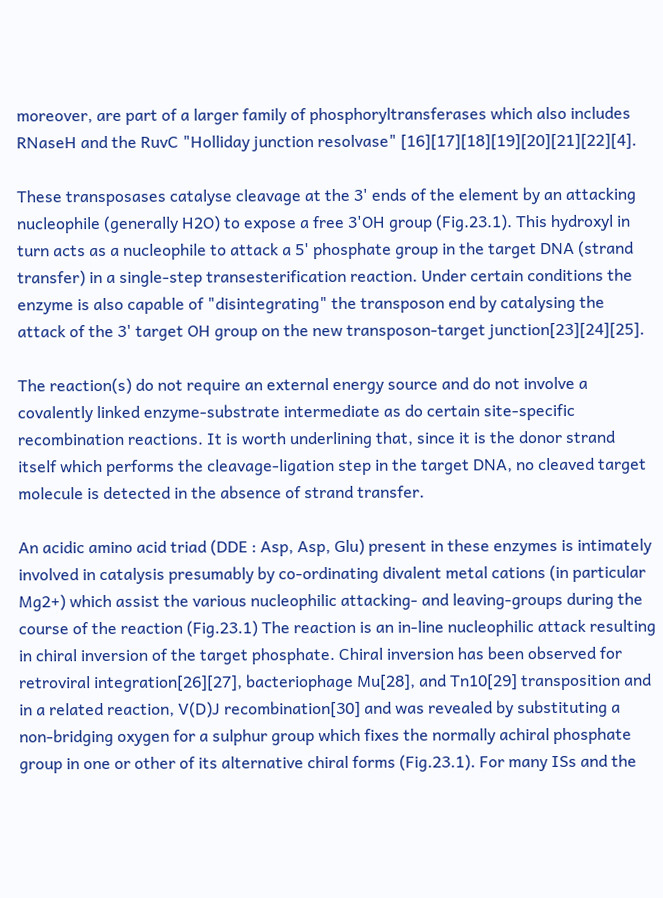moreover, are part of a larger family of phosphoryltransferases which also includes RNaseH and the RuvC "Holliday junction resolvase" [16][17][18][19][20][21][22][4].

These transposases catalyse cleavage at the 3' ends of the element by an attacking nucleophile (generally H2O) to expose a free 3'OH group (Fig.23.1). This hydroxyl in turn acts as a nucleophile to attack a 5' phosphate group in the target DNA (strand transfer) in a single-step transesterification reaction. Under certain conditions the enzyme is also capable of "disintegrating" the transposon end by catalysing the attack of the 3' target OH group on the new transposon-target junction[23][24][25].

The reaction(s) do not require an external energy source and do not involve a covalently linked enzyme-substrate intermediate as do certain site-specific recombination reactions. It is worth underlining that, since it is the donor strand itself which performs the cleavage-ligation step in the target DNA, no cleaved target molecule is detected in the absence of strand transfer.

An acidic amino acid triad (DDE : Asp, Asp, Glu) present in these enzymes is intimately involved in catalysis presumably by co-ordinating divalent metal cations (in particular Mg2+) which assist the various nucleophilic attacking- and leaving-groups during the course of the reaction (Fig.23.1) The reaction is an in-line nucleophilic attack resulting in chiral inversion of the target phosphate. Chiral inversion has been observed for retroviral integration[26][27], bacteriophage Mu[28], and Tn10[29] transposition and in a related reaction, V(D)J recombination[30] and was revealed by substituting a non-bridging oxygen for a sulphur group which fixes the normally achiral phosphate group in one or other of its alternative chiral forms (Fig.23.1). For many ISs and the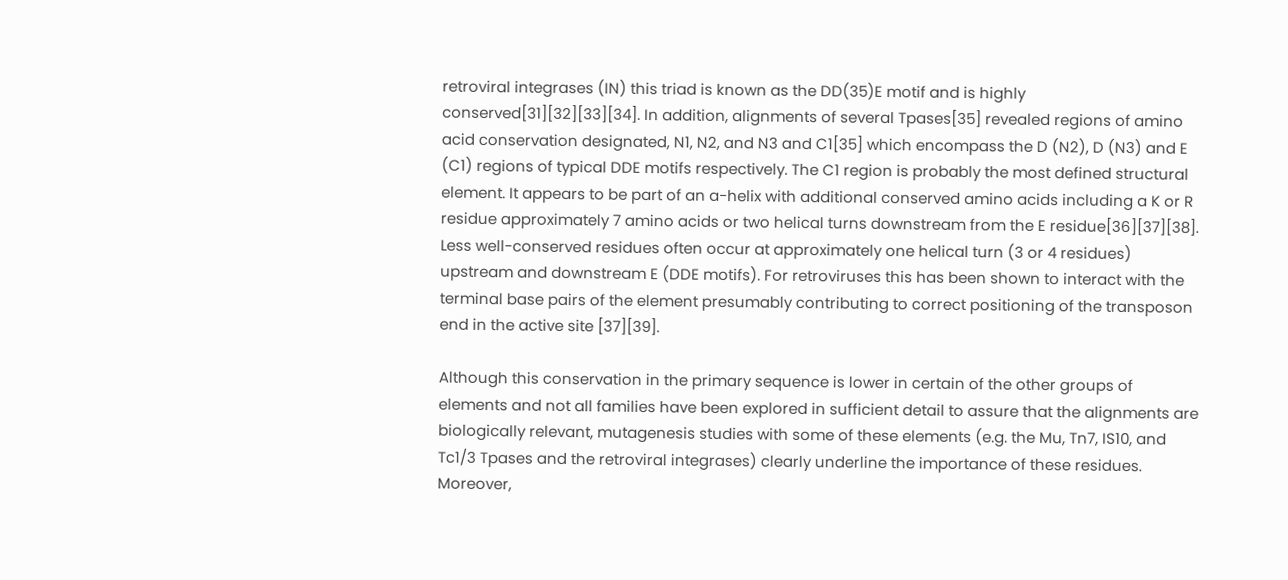retroviral integrases (IN) this triad is known as the DD(35)E motif and is highly conserved[31][32][33][34]. In addition, alignments of several Tpases[35] revealed regions of amino acid conservation designated, N1, N2, and N3 and C1[35] which encompass the D (N2), D (N3) and E (C1) regions of typical DDE motifs respectively. The C1 region is probably the most defined structural element. It appears to be part of an a-helix with additional conserved amino acids including a K or R residue approximately 7 amino acids or two helical turns downstream from the E residue[36][37][38]. Less well-conserved residues often occur at approximately one helical turn (3 or 4 residues) upstream and downstream E (DDE motifs). For retroviruses this has been shown to interact with the terminal base pairs of the element presumably contributing to correct positioning of the transposon end in the active site [37][39].

Although this conservation in the primary sequence is lower in certain of the other groups of elements and not all families have been explored in sufficient detail to assure that the alignments are biologically relevant, mutagenesis studies with some of these elements (e.g. the Mu, Tn7, IS10, and Tc1/3 Tpases and the retroviral integrases) clearly underline the importance of these residues. Moreover,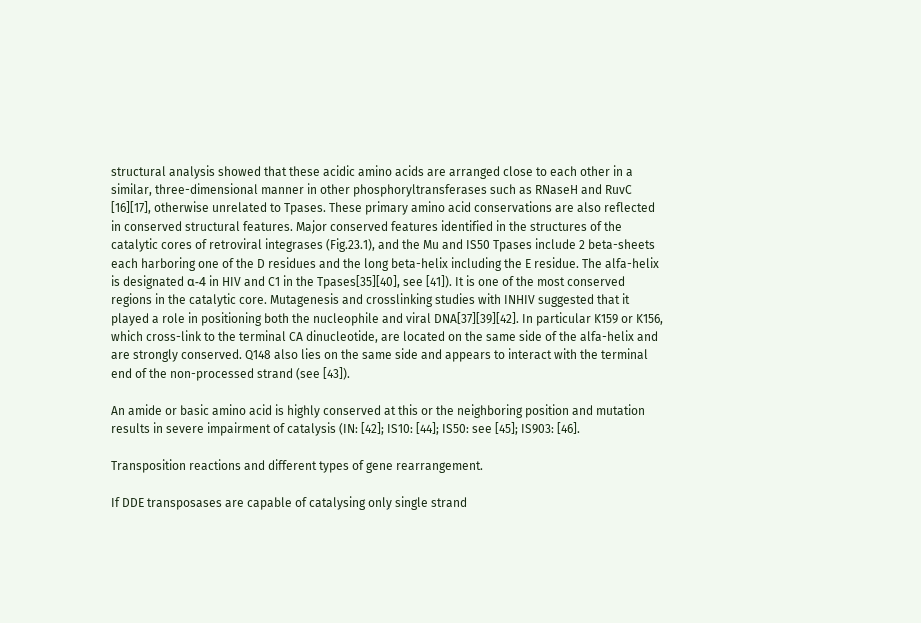structural analysis showed that these acidic amino acids are arranged close to each other in a similar, three-dimensional manner in other phosphoryltransferases such as RNaseH and RuvC [16][17], otherwise unrelated to Tpases. These primary amino acid conservations are also reflected in conserved structural features. Major conserved features identified in the structures of the catalytic cores of retroviral integrases (Fig.23.1), and the Mu and IS50 Tpases include 2 beta-sheets each harboring one of the D residues and the long beta-helix including the E residue. The alfa-helix is designated α-4 in HIV and C1 in the Tpases[35][40], see [41]). It is one of the most conserved regions in the catalytic core. Mutagenesis and crosslinking studies with INHIV suggested that it played a role in positioning both the nucleophile and viral DNA[37][39][42]. In particular K159 or K156, which cross-link to the terminal CA dinucleotide, are located on the same side of the alfa-helix and are strongly conserved. Q148 also lies on the same side and appears to interact with the terminal end of the non-processed strand (see [43]).

An amide or basic amino acid is highly conserved at this or the neighboring position and mutation results in severe impairment of catalysis (IN: [42]; IS10: [44]; IS50: see [45]; IS903: [46].

Transposition reactions and different types of gene rearrangement.

If DDE transposases are capable of catalysing only single strand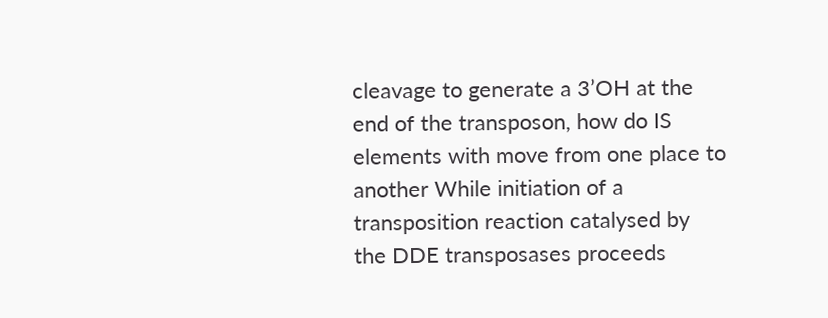cleavage to generate a 3’OH at the end of the transposon, how do IS elements with move from one place to another While initiation of a transposition reaction catalysed by the DDE transposases proceeds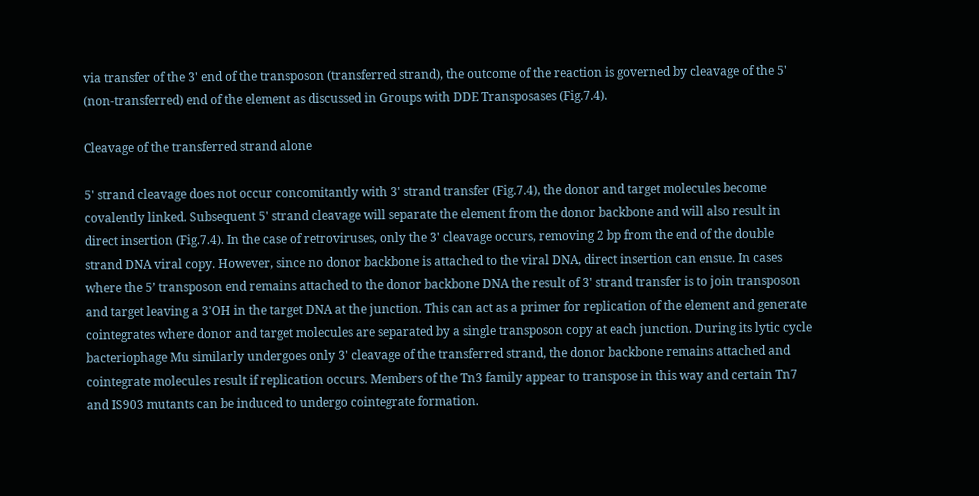via transfer of the 3' end of the transposon (transferred strand), the outcome of the reaction is governed by cleavage of the 5' (non-transferred) end of the element as discussed in Groups with DDE Transposases (Fig.7.4).

Cleavage of the transferred strand alone

5' strand cleavage does not occur concomitantly with 3' strand transfer (Fig.7.4), the donor and target molecules become covalently linked. Subsequent 5' strand cleavage will separate the element from the donor backbone and will also result in direct insertion (Fig.7.4). In the case of retroviruses, only the 3' cleavage occurs, removing 2 bp from the end of the double strand DNA viral copy. However, since no donor backbone is attached to the viral DNA, direct insertion can ensue. In cases where the 5’ transposon end remains attached to the donor backbone DNA the result of 3' strand transfer is to join transposon and target leaving a 3'OH in the target DNA at the junction. This can act as a primer for replication of the element and generate cointegrates where donor and target molecules are separated by a single transposon copy at each junction. During its lytic cycle bacteriophage Mu similarly undergoes only 3' cleavage of the transferred strand, the donor backbone remains attached and cointegrate molecules result if replication occurs. Members of the Tn3 family appear to transpose in this way and certain Tn7 and IS903 mutants can be induced to undergo cointegrate formation.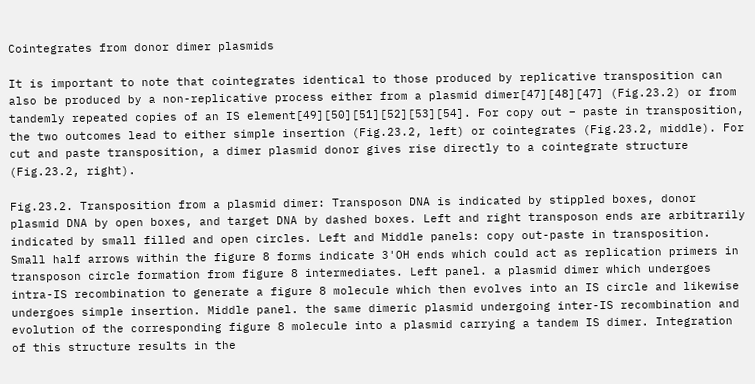Cointegrates from donor dimer plasmids

It is important to note that cointegrates identical to those produced by replicative transposition can also be produced by a non-replicative process either from a plasmid dimer[47][48][47] (Fig.23.2) or from tandemly repeated copies of an IS element[49][50][51][52][53][54]. For copy out – paste in transposition, the two outcomes lead to either simple insertion (Fig.23.2, left) or cointegrates (Fig.23.2, middle). For cut and paste transposition, a dimer plasmid donor gives rise directly to a cointegrate structure (Fig.23.2, right).

Fig.23.2. Transposition from a plasmid dimer: Transposon DNA is indicated by stippled boxes, donor plasmid DNA by open boxes, and target DNA by dashed boxes. Left and right transposon ends are arbitrarily indicated by small filled and open circles. Left and Middle panels: copy out-paste in transposition. Small half arrows within the figure 8 forms indicate 3'OH ends which could act as replication primers in transposon circle formation from figure 8 intermediates. Left panel. a plasmid dimer which undergoes intra-IS recombination to generate a figure 8 molecule which then evolves into an IS circle and likewise undergoes simple insertion. Middle panel. the same dimeric plasmid undergoing inter-IS recombination and evolution of the corresponding figure 8 molecule into a plasmid carrying a tandem IS dimer. Integration of this structure results in the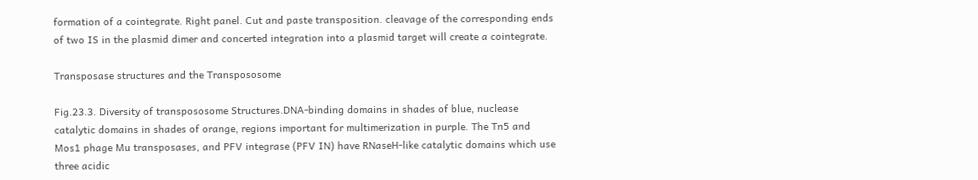formation of a cointegrate. Right panel. Cut and paste transposition. cleavage of the corresponding ends of two IS in the plasmid dimer and concerted integration into a plasmid target will create a cointegrate.

Transposase structures and the Transpososome

Fig.23.3. Diversity of transpososome Structures.DNA-binding domains in shades of blue, nuclease catalytic domains in shades of orange, regions important for multimerization in purple. The Tn5 and Mos1 phage Mu transposases, and PFV integrase (PFV IN) have RNaseH-like catalytic domains which use three acidic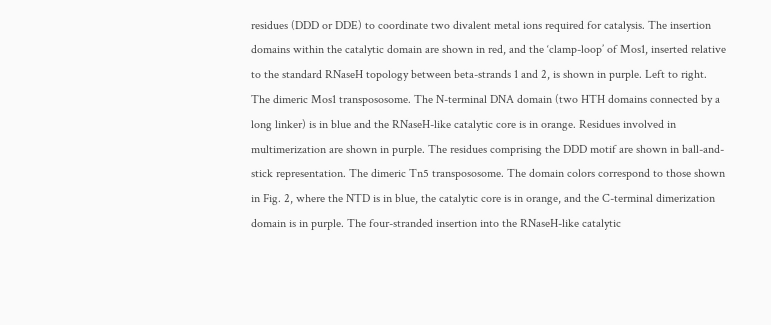residues (DDD or DDE) to coordinate two divalent metal ions required for catalysis. The insertion domains within the catalytic domain are shown in red, and the ‘clamp-loop’ of Mos1, inserted relative to the standard RNaseH topology between beta-strands 1 and 2, is shown in purple. Left to right. The dimeric Mos1 transpososome. The N-terminal DNA domain (two HTH domains connected by a long linker) is in blue and the RNaseH-like catalytic core is in orange. Residues involved in multimerization are shown in purple. The residues comprising the DDD motif are shown in ball-and-stick representation. The dimeric Tn5 transpososome. The domain colors correspond to those shown in Fig. 2, where the NTD is in blue, the catalytic core is in orange, and the C-terminal dimerization domain is in purple. The four-stranded insertion into the RNaseH-like catalytic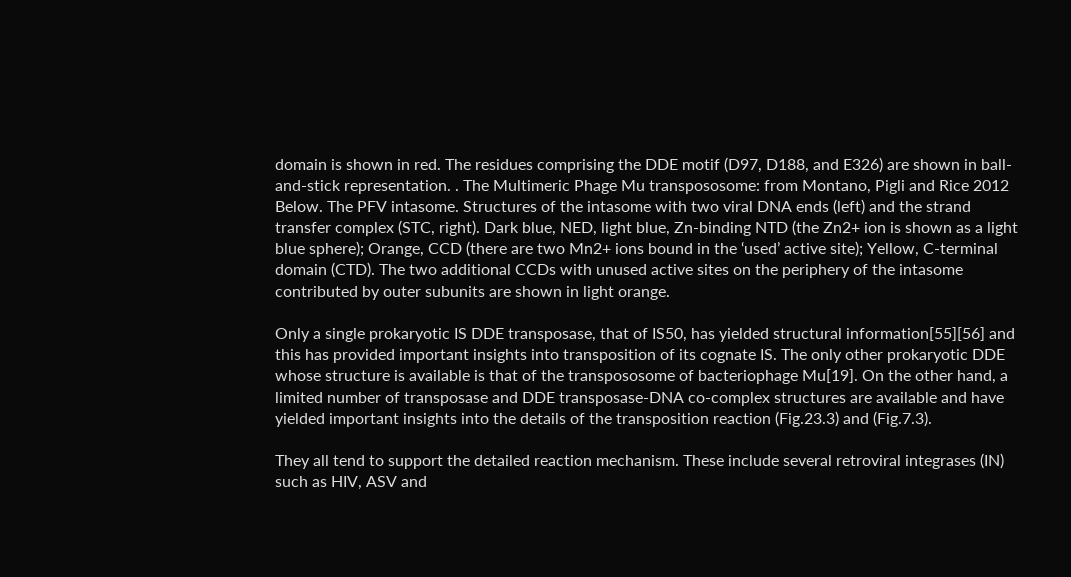domain is shown in red. The residues comprising the DDE motif (D97, D188, and E326) are shown in ball-and-stick representation. . The Multimeric Phage Mu transpososome: from Montano, Pigli and Rice 2012 Below. The PFV intasome. Structures of the intasome with two viral DNA ends (left) and the strand transfer complex (STC, right). Dark blue, NED, light blue, Zn-binding NTD (the Zn2+ ion is shown as a light blue sphere); Orange, CCD (there are two Mn2+ ions bound in the ‘used’ active site); Yellow, C-terminal domain (CTD). The two additional CCDs with unused active sites on the periphery of the intasome contributed by outer subunits are shown in light orange.

Only a single prokaryotic IS DDE transposase, that of IS50, has yielded structural information[55][56] and this has provided important insights into transposition of its cognate IS. The only other prokaryotic DDE whose structure is available is that of the transpososome of bacteriophage Mu[19]. On the other hand, a limited number of transposase and DDE transposase-DNA co-complex structures are available and have yielded important insights into the details of the transposition reaction (Fig.23.3) and (Fig.7.3).

They all tend to support the detailed reaction mechanism. These include several retroviral integrases (IN) such as HIV, ASV and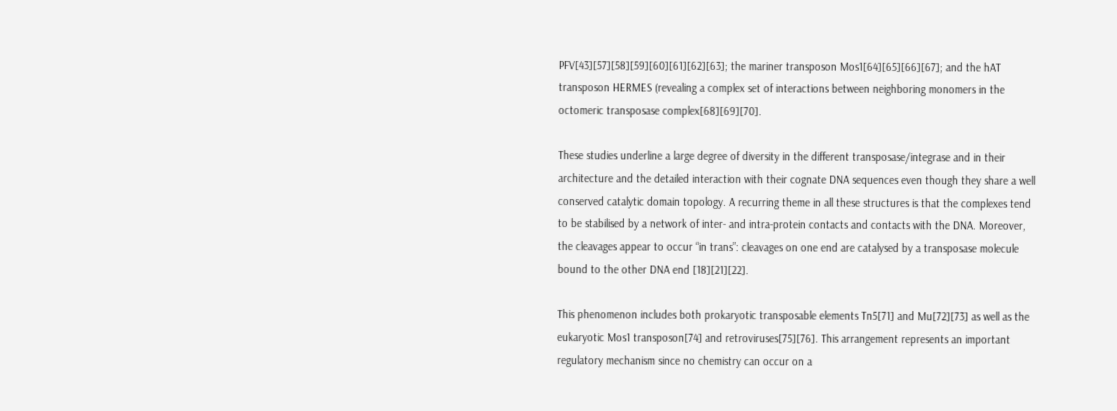PFV[43][57][58][59][60][61][62][63]; the mariner transposon Mos1[64][65][66][67]; and the hAT transposon HERMES (revealing a complex set of interactions between neighboring monomers in the octomeric transposase complex[68][69][70].

These studies underline a large degree of diversity in the different transposase/integrase and in their architecture and the detailed interaction with their cognate DNA sequences even though they share a well conserved catalytic domain topology. A recurring theme in all these structures is that the complexes tend to be stabilised by a network of inter- and intra-protein contacts and contacts with the DNA. Moreover, the cleavages appear to occur “in trans”: cleavages on one end are catalysed by a transposase molecule bound to the other DNA end [18][21][22].

This phenomenon includes both prokaryotic transposable elements Tn5[71] and Mu[72][73] as well as the eukaryotic Mos1 transposon[74] and retroviruses[75][76]. This arrangement represents an important regulatory mechanism since no chemistry can occur on a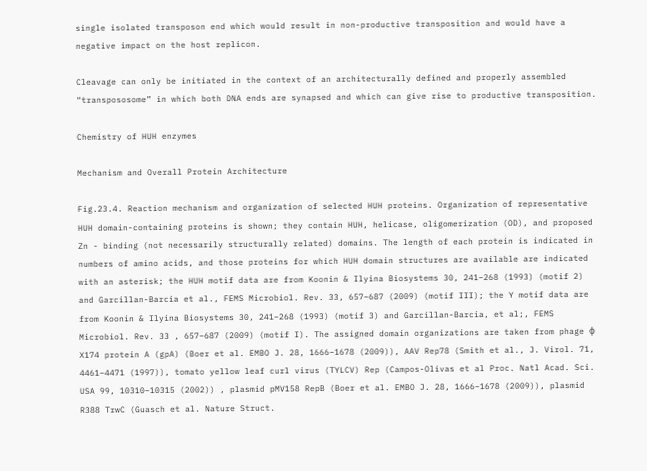single isolated transposon end which would result in non-productive transposition and would have a negative impact on the host replicon.

Cleavage can only be initiated in the context of an architecturally defined and properly assembled “transpososome” in which both DNA ends are synapsed and which can give rise to productive transposition.

Chemistry of HUH enzymes

Mechanism and Overall Protein Architecture

Fig.23.4. Reaction mechanism and organization of selected HUH proteins. Organization of representative HUH domain-containing proteins is shown; they contain HUH, helicase, oligomerization (OD), and proposed Zn - binding (not necessarily structurally related) domains. The length of each protein is indicated in numbers of amino acids, and those proteins for which HUH domain structures are available are indicated with an asterisk; the HUH motif data are from Koonin & Ilyina Biosystems 30, 241–268 (1993) (motif 2) and Garcillan-Barcia et al., FEMS Microbiol. Rev. 33, 657–687 (2009) (motif III); the Y motif data are from Koonin & Ilyina Biosystems 30, 241–268 (1993) (motif 3) and Garcillan-Barcia, et al;, FEMS Microbiol. Rev. 33 , 657–687 (2009) (motif I). The assigned domain organizations are taken from phage φ X174 protein A (gpA) (Boer et al. EMBO J. 28, 1666–1678 (2009)), AAV Rep78 (Smith et al., J. Virol. 71, 4461–4471 (1997)), tomato yellow leaf curl virus (TYLCV) Rep (Campos-Olivas et al Proc. Natl Acad. Sci. USA 99, 10310–10315 (2002)) , plasmid pMV158 RepB (Boer et al. EMBO J. 28, 1666–1678 (2009)), plasmid R388 TrwC (Guasch et al. Nature Struct.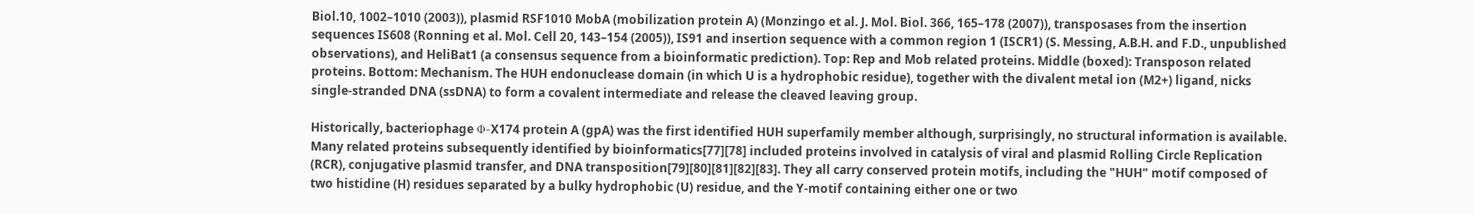Biol.10, 1002–1010 (2003)), plasmid RSF1010 MobA (mobilization protein A) (Monzingo et al. J. Mol. Biol. 366, 165–178 (2007)), transposases from the insertion sequences IS608 (Ronning et al. Mol. Cell 20, 143–154 (2005)), IS91 and insertion sequence with a common region 1 (ISCR1) (S. Messing, A.B.H. and F.D., unpublished observations), and HeliBat1 (a consensus sequence from a bioinformatic prediction). Top: Rep and Mob related proteins. Middle (boxed): Transposon related proteins. Bottom: Mechanism. The HUH endonuclease domain (in which U is a hydrophobic residue), together with the divalent metal ion (M2+) ligand, nicks single-stranded DNA (ssDNA) to form a covalent intermediate and release the cleaved leaving group.

Historically, bacteriophage Φ-X174 protein A (gpA) was the first identified HUH superfamily member although, surprisingly, no structural information is available. Many related proteins subsequently identified by bioinformatics[77][78] included proteins involved in catalysis of viral and plasmid Rolling Circle Replication (RCR), conjugative plasmid transfer, and DNA transposition[79][80][81][82][83]. They all carry conserved protein motifs, including the "HUH" motif composed of two histidine (H) residues separated by a bulky hydrophobic (U) residue, and the Y-motif containing either one or two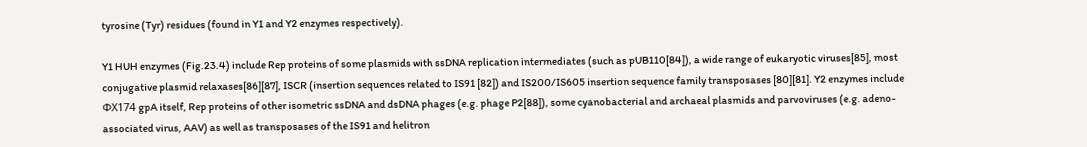tyrosine (Tyr) residues (found in Y1 and Y2 enzymes respectively).

Y1 HUH enzymes (Fig.23.4) include Rep proteins of some plasmids with ssDNA replication intermediates (such as pUB110[84]), a wide range of eukaryotic viruses[85], most conjugative plasmid relaxases[86][87], ISCR (insertion sequences related to IS91 [82]) and IS200/IS605 insertion sequence family transposases [80][81]. Y2 enzymes include ΦX174 gpA itself, Rep proteins of other isometric ssDNA and dsDNA phages (e.g. phage P2[88]), some cyanobacterial and archaeal plasmids and parvoviruses (e.g. adeno-associated virus, AAV) as well as transposases of the IS91 and helitron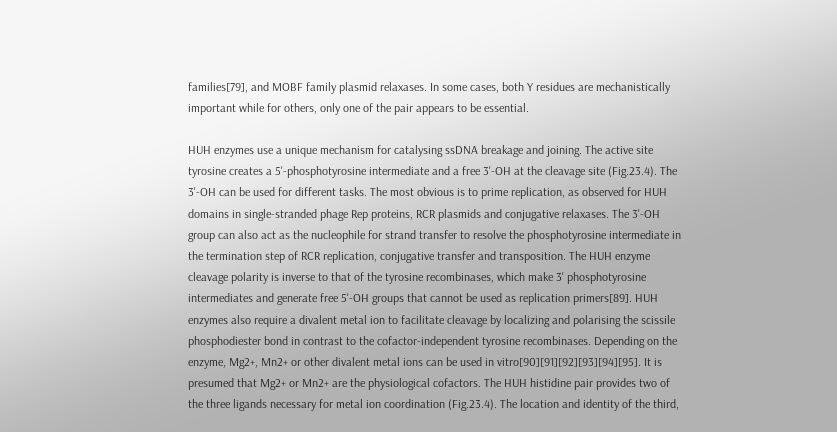families[79], and MOBF family plasmid relaxases. In some cases, both Y residues are mechanistically important while for others, only one of the pair appears to be essential.

HUH enzymes use a unique mechanism for catalysing ssDNA breakage and joining. The active site tyrosine creates a 5'-phosphotyrosine intermediate and a free 3'-OH at the cleavage site (Fig.23.4). The 3'-OH can be used for different tasks. The most obvious is to prime replication, as observed for HUH domains in single-stranded phage Rep proteins, RCR plasmids and conjugative relaxases. The 3'-OH group can also act as the nucleophile for strand transfer to resolve the phosphotyrosine intermediate in the termination step of RCR replication, conjugative transfer and transposition. The HUH enzyme cleavage polarity is inverse to that of the tyrosine recombinases, which make 3' phosphotyrosine intermediates and generate free 5'-OH groups that cannot be used as replication primers[89]. HUH enzymes also require a divalent metal ion to facilitate cleavage by localizing and polarising the scissile phosphodiester bond in contrast to the cofactor-independent tyrosine recombinases. Depending on the enzyme, Mg2+, Mn2+ or other divalent metal ions can be used in vitro[90][91][92][93][94][95]. It is presumed that Mg2+ or Mn2+ are the physiological cofactors. The HUH histidine pair provides two of the three ligands necessary for metal ion coordination (Fig.23.4). The location and identity of the third,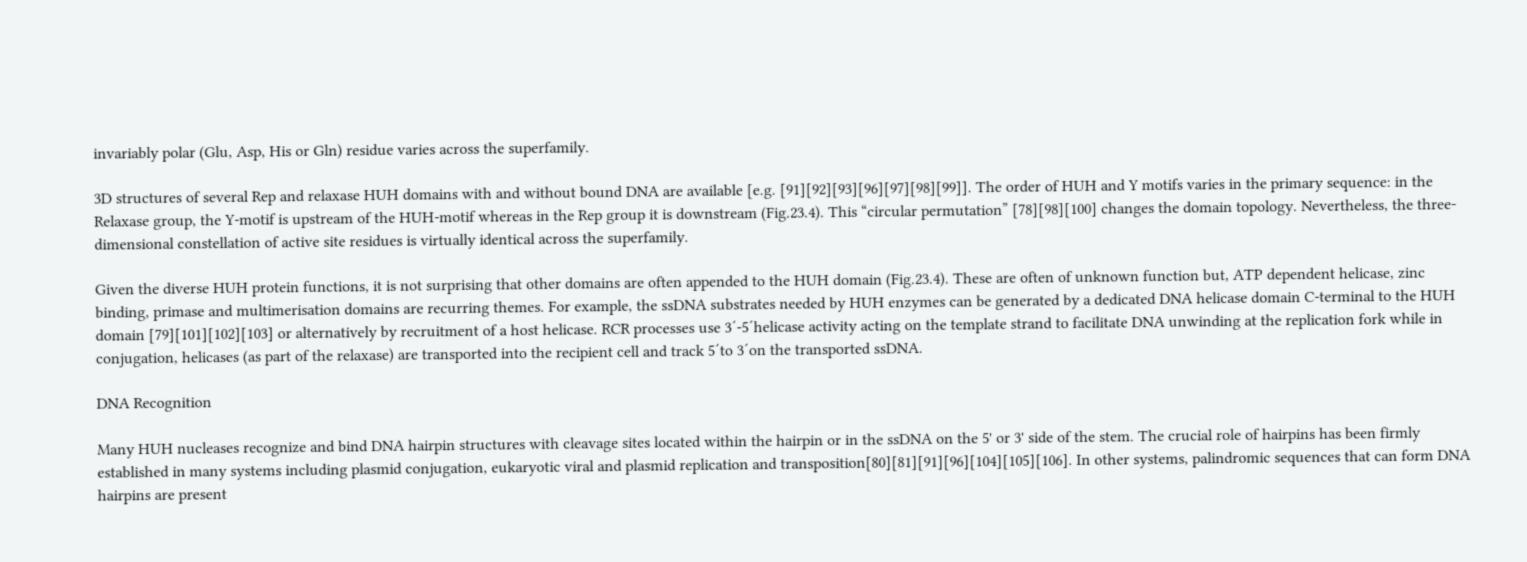invariably polar (Glu, Asp, His or Gln) residue varies across the superfamily.

3D structures of several Rep and relaxase HUH domains with and without bound DNA are available [e.g. [91][92][93][96][97][98][99]]. The order of HUH and Y motifs varies in the primary sequence: in the Relaxase group, the Y-motif is upstream of the HUH-motif whereas in the Rep group it is downstream (Fig.23.4). This “circular permutation” [78][98][100] changes the domain topology. Nevertheless, the three-dimensional constellation of active site residues is virtually identical across the superfamily.

Given the diverse HUH protein functions, it is not surprising that other domains are often appended to the HUH domain (Fig.23.4). These are often of unknown function but, ATP dependent helicase, zinc binding, primase and multimerisation domains are recurring themes. For example, the ssDNA substrates needed by HUH enzymes can be generated by a dedicated DNA helicase domain C-terminal to the HUH domain [79][101][102][103] or alternatively by recruitment of a host helicase. RCR processes use 3´-5´helicase activity acting on the template strand to facilitate DNA unwinding at the replication fork while in conjugation, helicases (as part of the relaxase) are transported into the recipient cell and track 5´to 3´on the transported ssDNA.

DNA Recognition

Many HUH nucleases recognize and bind DNA hairpin structures with cleavage sites located within the hairpin or in the ssDNA on the 5' or 3' side of the stem. The crucial role of hairpins has been firmly established in many systems including plasmid conjugation, eukaryotic viral and plasmid replication and transposition[80][81][91][96][104][105][106]. In other systems, palindromic sequences that can form DNA hairpins are present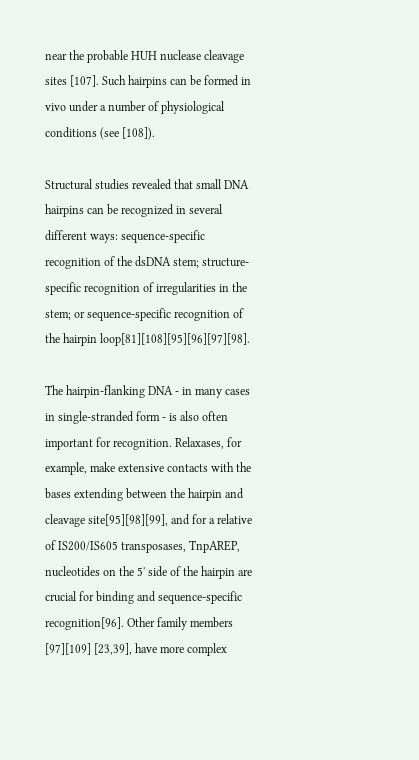near the probable HUH nuclease cleavage sites [107]. Such hairpins can be formed in vivo under a number of physiological conditions (see [108]).

Structural studies revealed that small DNA hairpins can be recognized in several different ways: sequence-specific recognition of the dsDNA stem; structure-specific recognition of irregularities in the stem; or sequence-specific recognition of the hairpin loop[81][108][95][96][97][98].

The hairpin-flanking DNA - in many cases in single-stranded form - is also often important for recognition. Relaxases, for example, make extensive contacts with the bases extending between the hairpin and cleavage site[95][98][99], and for a relative of IS200/IS605 transposases, TnpAREP, nucleotides on the 5' side of the hairpin are crucial for binding and sequence-specific recognition[96]. Other family members [97][109] [23,39], have more complex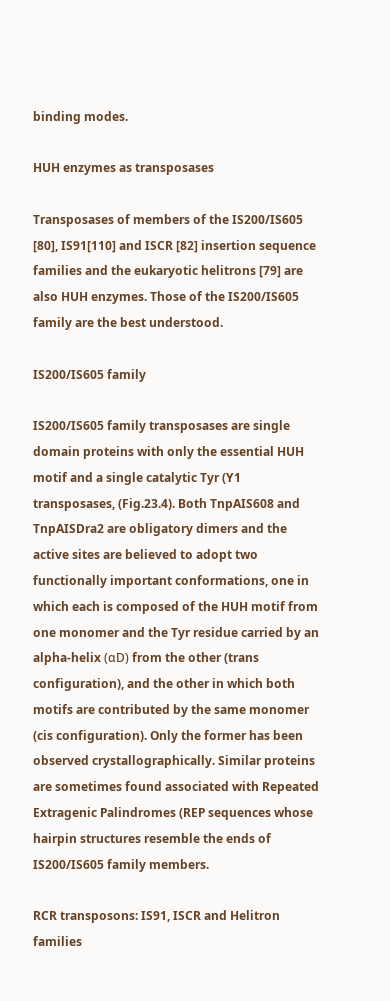binding modes.

HUH enzymes as transposases

Transposases of members of the IS200/IS605 [80], IS91[110] and ISCR [82] insertion sequence families and the eukaryotic helitrons [79] are also HUH enzymes. Those of the IS200/IS605 family are the best understood.

IS200/IS605 family

IS200/IS605 family transposases are single domain proteins with only the essential HUH motif and a single catalytic Tyr (Y1 transposases, (Fig.23.4). Both TnpAIS608 and TnpAISDra2 are obligatory dimers and the active sites are believed to adopt two functionally important conformations, one in which each is composed of the HUH motif from one monomer and the Tyr residue carried by an alpha-helix (αD) from the other (trans configuration), and the other in which both motifs are contributed by the same monomer (cis configuration). Only the former has been observed crystallographically. Similar proteins are sometimes found associated with Repeated Extragenic Palindromes (REP sequences whose hairpin structures resemble the ends of IS200/IS605 family members.

RCR transposons: IS91, ISCR and Helitron families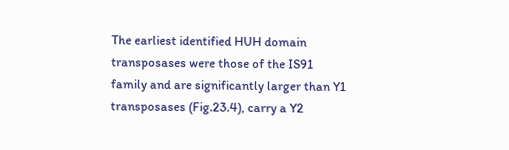The earliest identified HUH domain transposases were those of the IS91 family and are significantly larger than Y1 transposases (Fig.23.4), carry a Y2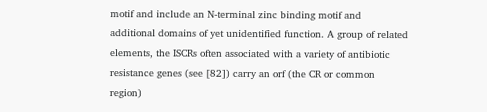motif and include an N-terminal zinc binding motif and additional domains of yet unidentified function. A group of related elements, the ISCRs often associated with a variety of antibiotic resistance genes (see [82]) carry an orf (the CR or common region)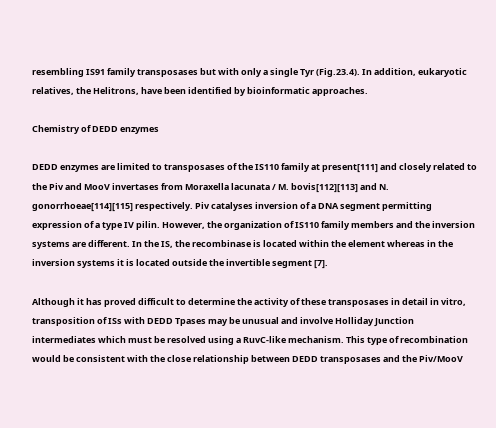resembling IS91 family transposases but with only a single Tyr (Fig.23.4). In addition, eukaryotic relatives, the Helitrons, have been identified by bioinformatic approaches.

Chemistry of DEDD enzymes

DEDD enzymes are limited to transposases of the IS110 family at present[111] and closely related to the Piv and MooV invertases from Moraxella lacunata / M. bovis[112][113] and N. gonorrhoeae[114][115] respectively. Piv catalyses inversion of a DNA segment permitting expression of a type IV pilin. However, the organization of IS110 family members and the inversion systems are different. In the IS, the recombinase is located within the element whereas in the inversion systems it is located outside the invertible segment [7].

Although it has proved difficult to determine the activity of these transposases in detail in vitro, transposition of ISs with DEDD Tpases may be unusual and involve Holliday Junction intermediates which must be resolved using a RuvC-like mechanism. This type of recombination would be consistent with the close relationship between DEDD transposases and the Piv/MooV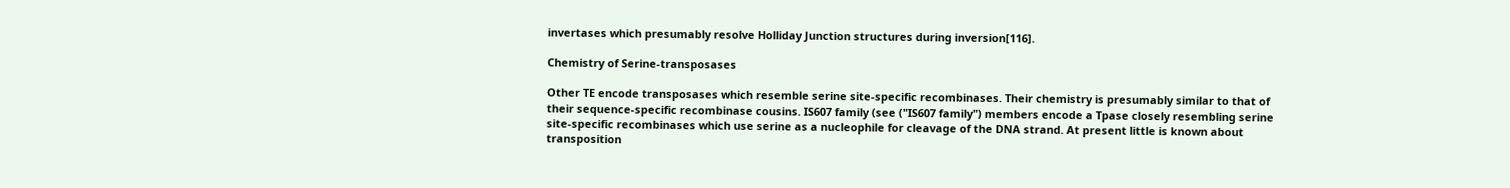invertases which presumably resolve Holliday Junction structures during inversion[116].

Chemistry of Serine-transposases

Other TE encode transposases which resemble serine site-specific recombinases. Their chemistry is presumably similar to that of their sequence-specific recombinase cousins. IS607 family (see ("IS607 family") members encode a Tpase closely resembling serine site-specific recombinases which use serine as a nucleophile for cleavage of the DNA strand. At present little is known about transposition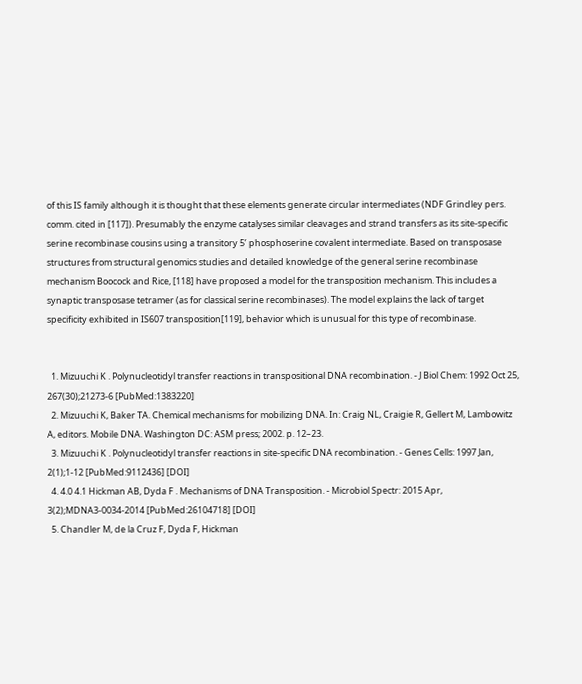of this IS family although it is thought that these elements generate circular intermediates (NDF Grindley pers. comm. cited in [117]). Presumably the enzyme catalyses similar cleavages and strand transfers as its site-specific serine recombinase cousins using a transitory 5’ phosphoserine covalent intermediate. Based on transposase structures from structural genomics studies and detailed knowledge of the general serine recombinase mechanism Boocock and Rice, [118] have proposed a model for the transposition mechanism. This includes a synaptic transposase tetramer (as for classical serine recombinases). The model explains the lack of target specificity exhibited in IS607 transposition[119], behavior which is unusual for this type of recombinase.


  1. Mizuuchi K . Polynucleotidyl transfer reactions in transpositional DNA recombination. - J Biol Chem: 1992 Oct 25, 267(30);21273-6 [PubMed:1383220]
  2. Mizuuchi K, Baker TA. Chemical mechanisms for mobilizing DNA. In: Craig NL, Craigie R, Gellert M, Lambowitz A, editors. Mobile DNA. Washington DC: ASM press; 2002. p. 12–23.
  3. Mizuuchi K . Polynucleotidyl transfer reactions in site-specific DNA recombination. - Genes Cells: 1997 Jan, 2(1);1-12 [PubMed:9112436] [DOI]
  4. 4.0 4.1 Hickman AB, Dyda F . Mechanisms of DNA Transposition. - Microbiol Spectr: 2015 Apr, 3(2);MDNA3-0034-2014 [PubMed:26104718] [DOI]
  5. Chandler M, de la Cruz F, Dyda F, Hickman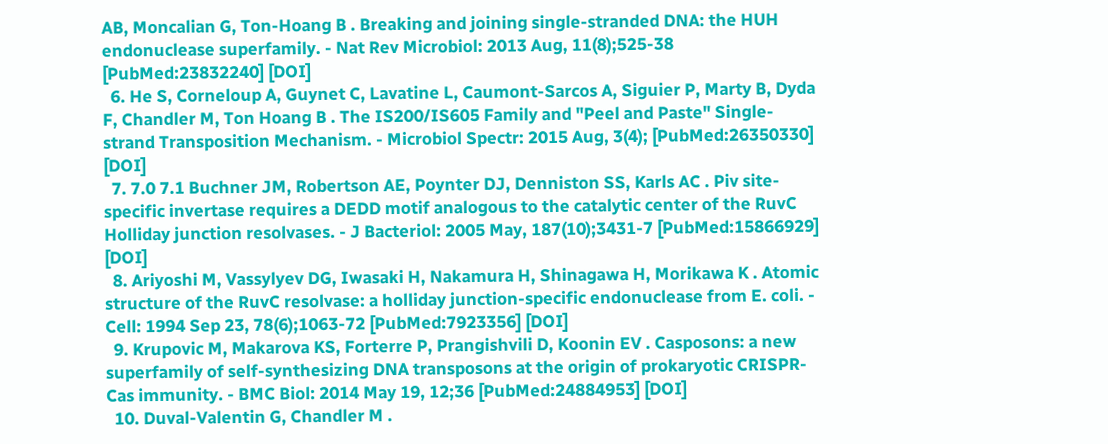AB, Moncalian G, Ton-Hoang B . Breaking and joining single-stranded DNA: the HUH endonuclease superfamily. - Nat Rev Microbiol: 2013 Aug, 11(8);525-38 [PubMed:23832240] [DOI]
  6. He S, Corneloup A, Guynet C, Lavatine L, Caumont-Sarcos A, Siguier P, Marty B, Dyda F, Chandler M, Ton Hoang B . The IS200/IS605 Family and "Peel and Paste" Single-strand Transposition Mechanism. - Microbiol Spectr: 2015 Aug, 3(4); [PubMed:26350330] [DOI]
  7. 7.0 7.1 Buchner JM, Robertson AE, Poynter DJ, Denniston SS, Karls AC . Piv site-specific invertase requires a DEDD motif analogous to the catalytic center of the RuvC Holliday junction resolvases. - J Bacteriol: 2005 May, 187(10);3431-7 [PubMed:15866929] [DOI]
  8. Ariyoshi M, Vassylyev DG, Iwasaki H, Nakamura H, Shinagawa H, Morikawa K . Atomic structure of the RuvC resolvase: a holliday junction-specific endonuclease from E. coli. - Cell: 1994 Sep 23, 78(6);1063-72 [PubMed:7923356] [DOI]
  9. Krupovic M, Makarova KS, Forterre P, Prangishvili D, Koonin EV . Casposons: a new superfamily of self-synthesizing DNA transposons at the origin of prokaryotic CRISPR-Cas immunity. - BMC Biol: 2014 May 19, 12;36 [PubMed:24884953] [DOI]
  10. Duval-Valentin G, Chandler M .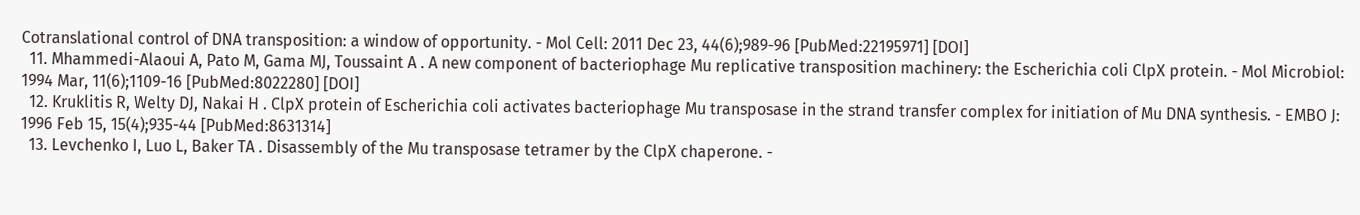Cotranslational control of DNA transposition: a window of opportunity. - Mol Cell: 2011 Dec 23, 44(6);989-96 [PubMed:22195971] [DOI]
  11. Mhammedi-Alaoui A, Pato M, Gama MJ, Toussaint A . A new component of bacteriophage Mu replicative transposition machinery: the Escherichia coli ClpX protein. - Mol Microbiol: 1994 Mar, 11(6);1109-16 [PubMed:8022280] [DOI]
  12. Kruklitis R, Welty DJ, Nakai H . ClpX protein of Escherichia coli activates bacteriophage Mu transposase in the strand transfer complex for initiation of Mu DNA synthesis. - EMBO J: 1996 Feb 15, 15(4);935-44 [PubMed:8631314]
  13. Levchenko I, Luo L, Baker TA . Disassembly of the Mu transposase tetramer by the ClpX chaperone. -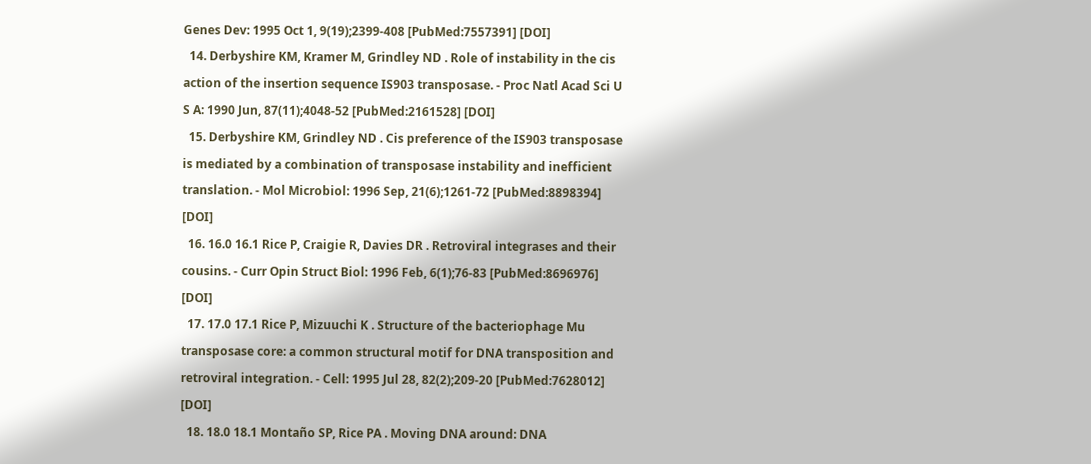Genes Dev: 1995 Oct 1, 9(19);2399-408 [PubMed:7557391] [DOI]
  14. Derbyshire KM, Kramer M, Grindley ND . Role of instability in the cis action of the insertion sequence IS903 transposase. - Proc Natl Acad Sci U S A: 1990 Jun, 87(11);4048-52 [PubMed:2161528] [DOI]
  15. Derbyshire KM, Grindley ND . Cis preference of the IS903 transposase is mediated by a combination of transposase instability and inefficient translation. - Mol Microbiol: 1996 Sep, 21(6);1261-72 [PubMed:8898394] [DOI]
  16. 16.0 16.1 Rice P, Craigie R, Davies DR . Retroviral integrases and their cousins. - Curr Opin Struct Biol: 1996 Feb, 6(1);76-83 [PubMed:8696976] [DOI]
  17. 17.0 17.1 Rice P, Mizuuchi K . Structure of the bacteriophage Mu transposase core: a common structural motif for DNA transposition and retroviral integration. - Cell: 1995 Jul 28, 82(2);209-20 [PubMed:7628012] [DOI]
  18. 18.0 18.1 Montaño SP, Rice PA . Moving DNA around: DNA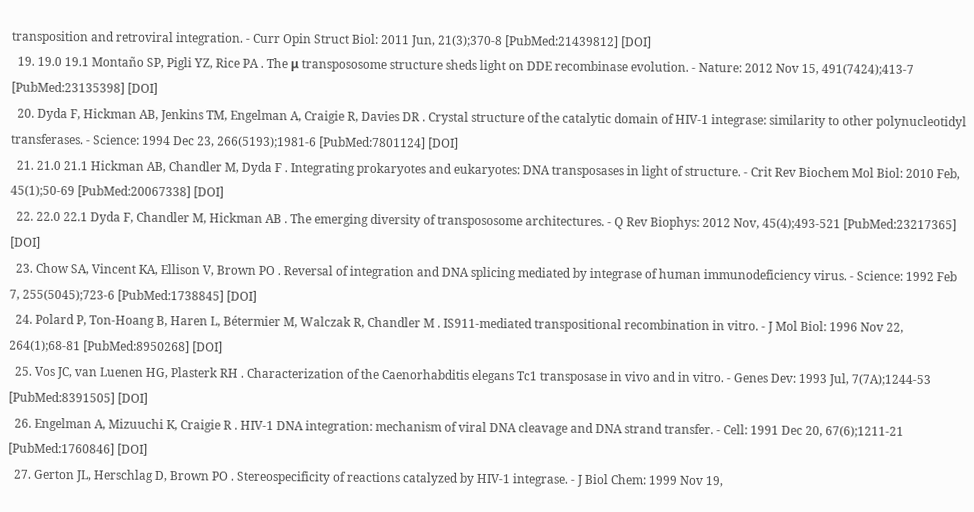transposition and retroviral integration. - Curr Opin Struct Biol: 2011 Jun, 21(3);370-8 [PubMed:21439812] [DOI]
  19. 19.0 19.1 Montaño SP, Pigli YZ, Rice PA . The μ transpososome structure sheds light on DDE recombinase evolution. - Nature: 2012 Nov 15, 491(7424);413-7 [PubMed:23135398] [DOI]
  20. Dyda F, Hickman AB, Jenkins TM, Engelman A, Craigie R, Davies DR . Crystal structure of the catalytic domain of HIV-1 integrase: similarity to other polynucleotidyl transferases. - Science: 1994 Dec 23, 266(5193);1981-6 [PubMed:7801124] [DOI]
  21. 21.0 21.1 Hickman AB, Chandler M, Dyda F . Integrating prokaryotes and eukaryotes: DNA transposases in light of structure. - Crit Rev Biochem Mol Biol: 2010 Feb, 45(1);50-69 [PubMed:20067338] [DOI]
  22. 22.0 22.1 Dyda F, Chandler M, Hickman AB . The emerging diversity of transpososome architectures. - Q Rev Biophys: 2012 Nov, 45(4);493-521 [PubMed:23217365] [DOI]
  23. Chow SA, Vincent KA, Ellison V, Brown PO . Reversal of integration and DNA splicing mediated by integrase of human immunodeficiency virus. - Science: 1992 Feb 7, 255(5045);723-6 [PubMed:1738845] [DOI]
  24. Polard P, Ton-Hoang B, Haren L, Bétermier M, Walczak R, Chandler M . IS911-mediated transpositional recombination in vitro. - J Mol Biol: 1996 Nov 22, 264(1);68-81 [PubMed:8950268] [DOI]
  25. Vos JC, van Luenen HG, Plasterk RH . Characterization of the Caenorhabditis elegans Tc1 transposase in vivo and in vitro. - Genes Dev: 1993 Jul, 7(7A);1244-53 [PubMed:8391505] [DOI]
  26. Engelman A, Mizuuchi K, Craigie R . HIV-1 DNA integration: mechanism of viral DNA cleavage and DNA strand transfer. - Cell: 1991 Dec 20, 67(6);1211-21 [PubMed:1760846] [DOI]
  27. Gerton JL, Herschlag D, Brown PO . Stereospecificity of reactions catalyzed by HIV-1 integrase. - J Biol Chem: 1999 Nov 19,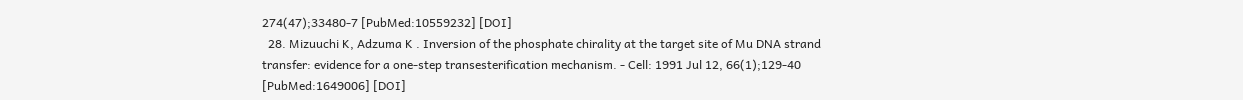274(47);33480-7 [PubMed:10559232] [DOI]
  28. Mizuuchi K, Adzuma K . Inversion of the phosphate chirality at the target site of Mu DNA strand transfer: evidence for a one-step transesterification mechanism. - Cell: 1991 Jul 12, 66(1);129-40 [PubMed:1649006] [DOI]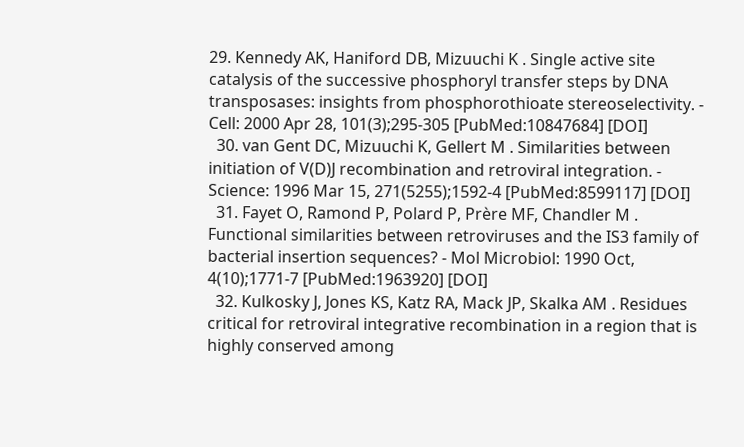29. Kennedy AK, Haniford DB, Mizuuchi K . Single active site catalysis of the successive phosphoryl transfer steps by DNA transposases: insights from phosphorothioate stereoselectivity. - Cell: 2000 Apr 28, 101(3);295-305 [PubMed:10847684] [DOI]
  30. van Gent DC, Mizuuchi K, Gellert M . Similarities between initiation of V(D)J recombination and retroviral integration. - Science: 1996 Mar 15, 271(5255);1592-4 [PubMed:8599117] [DOI]
  31. Fayet O, Ramond P, Polard P, Prère MF, Chandler M . Functional similarities between retroviruses and the IS3 family of bacterial insertion sequences? - Mol Microbiol: 1990 Oct, 4(10);1771-7 [PubMed:1963920] [DOI]
  32. Kulkosky J, Jones KS, Katz RA, Mack JP, Skalka AM . Residues critical for retroviral integrative recombination in a region that is highly conserved among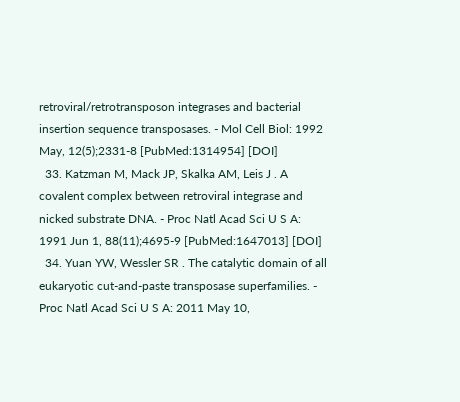retroviral/retrotransposon integrases and bacterial insertion sequence transposases. - Mol Cell Biol: 1992 May, 12(5);2331-8 [PubMed:1314954] [DOI]
  33. Katzman M, Mack JP, Skalka AM, Leis J . A covalent complex between retroviral integrase and nicked substrate DNA. - Proc Natl Acad Sci U S A: 1991 Jun 1, 88(11);4695-9 [PubMed:1647013] [DOI]
  34. Yuan YW, Wessler SR . The catalytic domain of all eukaryotic cut-and-paste transposase superfamilies. - Proc Natl Acad Sci U S A: 2011 May 10,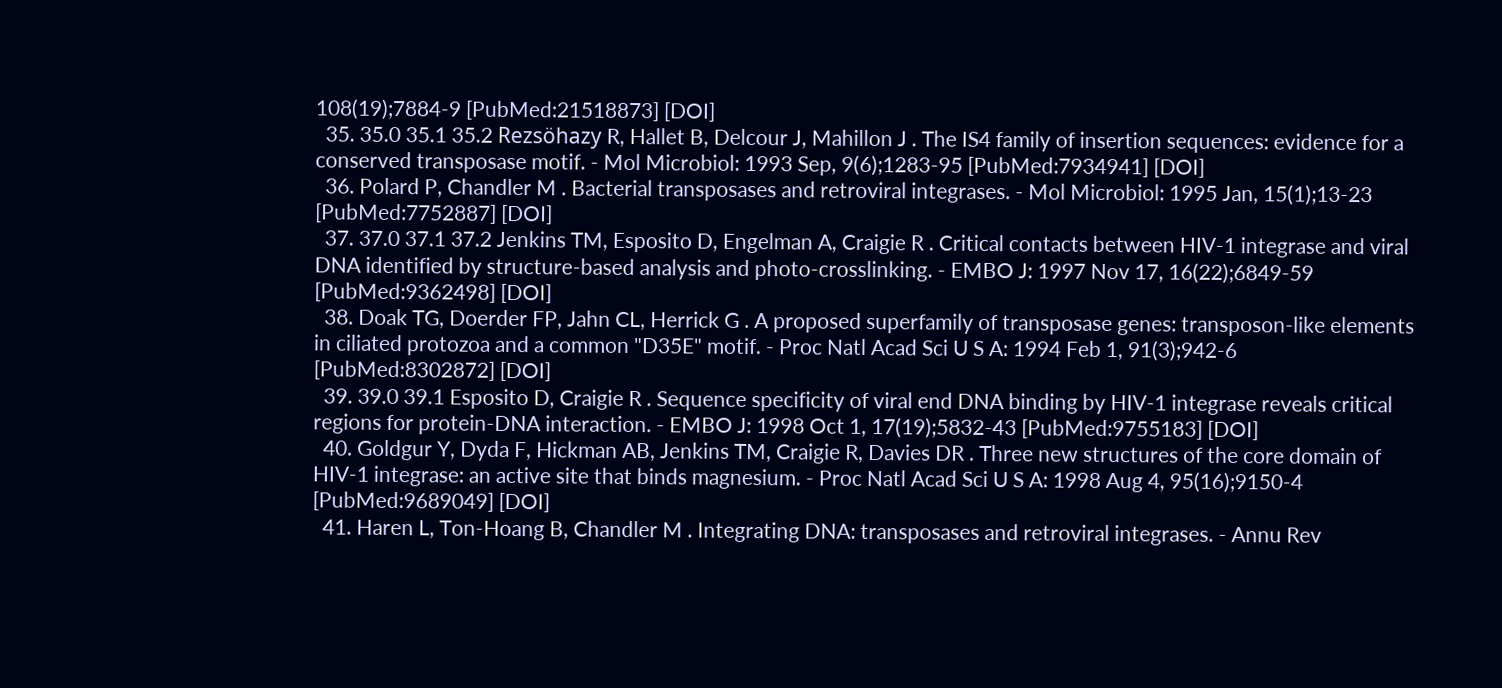108(19);7884-9 [PubMed:21518873] [DOI]
  35. 35.0 35.1 35.2 Rezsöhazy R, Hallet B, Delcour J, Mahillon J . The IS4 family of insertion sequences: evidence for a conserved transposase motif. - Mol Microbiol: 1993 Sep, 9(6);1283-95 [PubMed:7934941] [DOI]
  36. Polard P, Chandler M . Bacterial transposases and retroviral integrases. - Mol Microbiol: 1995 Jan, 15(1);13-23 [PubMed:7752887] [DOI]
  37. 37.0 37.1 37.2 Jenkins TM, Esposito D, Engelman A, Craigie R . Critical contacts between HIV-1 integrase and viral DNA identified by structure-based analysis and photo-crosslinking. - EMBO J: 1997 Nov 17, 16(22);6849-59 [PubMed:9362498] [DOI]
  38. Doak TG, Doerder FP, Jahn CL, Herrick G . A proposed superfamily of transposase genes: transposon-like elements in ciliated protozoa and a common "D35E" motif. - Proc Natl Acad Sci U S A: 1994 Feb 1, 91(3);942-6 [PubMed:8302872] [DOI]
  39. 39.0 39.1 Esposito D, Craigie R . Sequence specificity of viral end DNA binding by HIV-1 integrase reveals critical regions for protein-DNA interaction. - EMBO J: 1998 Oct 1, 17(19);5832-43 [PubMed:9755183] [DOI]
  40. Goldgur Y, Dyda F, Hickman AB, Jenkins TM, Craigie R, Davies DR . Three new structures of the core domain of HIV-1 integrase: an active site that binds magnesium. - Proc Natl Acad Sci U S A: 1998 Aug 4, 95(16);9150-4 [PubMed:9689049] [DOI]
  41. Haren L, Ton-Hoang B, Chandler M . Integrating DNA: transposases and retroviral integrases. - Annu Rev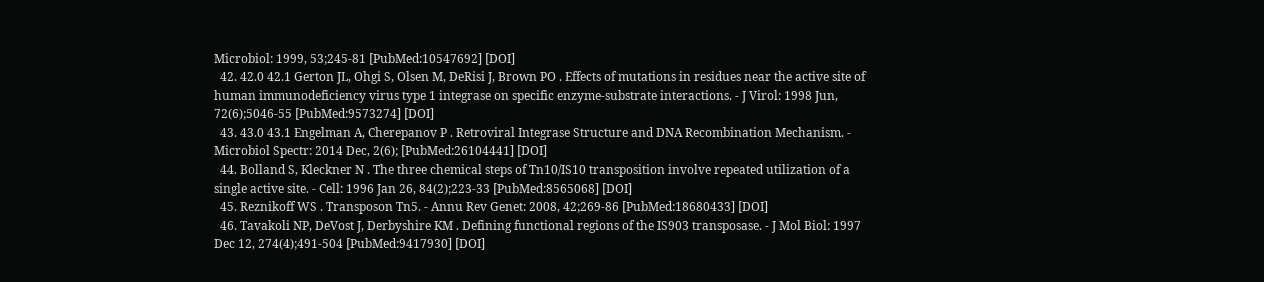Microbiol: 1999, 53;245-81 [PubMed:10547692] [DOI]
  42. 42.0 42.1 Gerton JL, Ohgi S, Olsen M, DeRisi J, Brown PO . Effects of mutations in residues near the active site of human immunodeficiency virus type 1 integrase on specific enzyme-substrate interactions. - J Virol: 1998 Jun, 72(6);5046-55 [PubMed:9573274] [DOI]
  43. 43.0 43.1 Engelman A, Cherepanov P . Retroviral Integrase Structure and DNA Recombination Mechanism. - Microbiol Spectr: 2014 Dec, 2(6); [PubMed:26104441] [DOI]
  44. Bolland S, Kleckner N . The three chemical steps of Tn10/IS10 transposition involve repeated utilization of a single active site. - Cell: 1996 Jan 26, 84(2);223-33 [PubMed:8565068] [DOI]
  45. Reznikoff WS . Transposon Tn5. - Annu Rev Genet: 2008, 42;269-86 [PubMed:18680433] [DOI]
  46. Tavakoli NP, DeVost J, Derbyshire KM . Defining functional regions of the IS903 transposase. - J Mol Biol: 1997 Dec 12, 274(4);491-504 [PubMed:9417930] [DOI]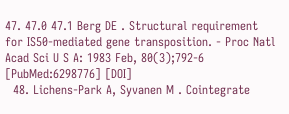47. 47.0 47.1 Berg DE . Structural requirement for IS50-mediated gene transposition. - Proc Natl Acad Sci U S A: 1983 Feb, 80(3);792-6 [PubMed:6298776] [DOI]
  48. Lichens-Park A, Syvanen M . Cointegrate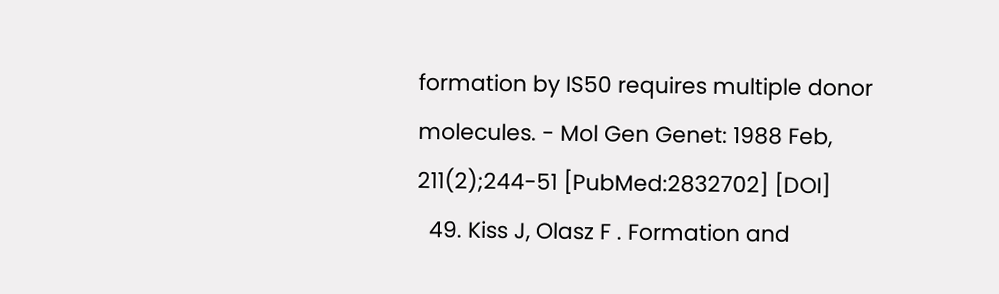formation by IS50 requires multiple donor molecules. - Mol Gen Genet: 1988 Feb, 211(2);244-51 [PubMed:2832702] [DOI]
  49. Kiss J, Olasz F . Formation and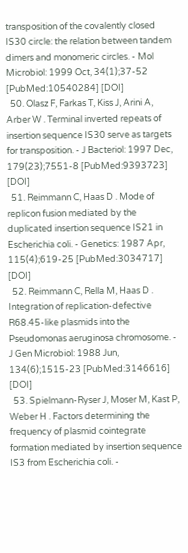transposition of the covalently closed IS30 circle: the relation between tandem dimers and monomeric circles. - Mol Microbiol: 1999 Oct, 34(1);37-52 [PubMed:10540284] [DOI]
  50. Olasz F, Farkas T, Kiss J, Arini A, Arber W . Terminal inverted repeats of insertion sequence IS30 serve as targets for transposition. - J Bacteriol: 1997 Dec, 179(23);7551-8 [PubMed:9393723] [DOI]
  51. Reimmann C, Haas D . Mode of replicon fusion mediated by the duplicated insertion sequence IS21 in Escherichia coli. - Genetics: 1987 Apr, 115(4);619-25 [PubMed:3034717] [DOI]
  52. Reimmann C, Rella M, Haas D . Integration of replication-defective R68.45-like plasmids into the Pseudomonas aeruginosa chromosome. - J Gen Microbiol: 1988 Jun, 134(6);1515-23 [PubMed:3146616] [DOI]
  53. Spielmann-Ryser J, Moser M, Kast P, Weber H . Factors determining the frequency of plasmid cointegrate formation mediated by insertion sequence IS3 from Escherichia coli. -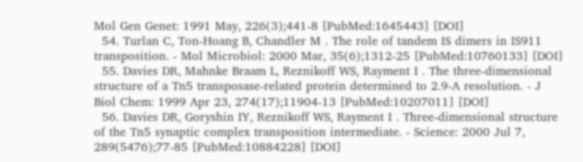Mol Gen Genet: 1991 May, 226(3);441-8 [PubMed:1645443] [DOI]
  54. Turlan C, Ton-Hoang B, Chandler M . The role of tandem IS dimers in IS911 transposition. - Mol Microbiol: 2000 Mar, 35(6);1312-25 [PubMed:10760133] [DOI]
  55. Davies DR, Mahnke Braam L, Reznikoff WS, Rayment I . The three-dimensional structure of a Tn5 transposase-related protein determined to 2.9-A resolution. - J Biol Chem: 1999 Apr 23, 274(17);11904-13 [PubMed:10207011] [DOI]
  56. Davies DR, Goryshin IY, Reznikoff WS, Rayment I . Three-dimensional structure of the Tn5 synaptic complex transposition intermediate. - Science: 2000 Jul 7, 289(5476);77-85 [PubMed:10884228] [DOI]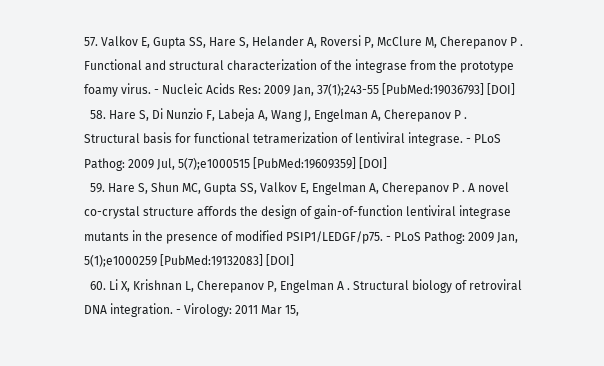57. Valkov E, Gupta SS, Hare S, Helander A, Roversi P, McClure M, Cherepanov P . Functional and structural characterization of the integrase from the prototype foamy virus. - Nucleic Acids Res: 2009 Jan, 37(1);243-55 [PubMed:19036793] [DOI]
  58. Hare S, Di Nunzio F, Labeja A, Wang J, Engelman A, Cherepanov P . Structural basis for functional tetramerization of lentiviral integrase. - PLoS Pathog: 2009 Jul, 5(7);e1000515 [PubMed:19609359] [DOI]
  59. Hare S, Shun MC, Gupta SS, Valkov E, Engelman A, Cherepanov P . A novel co-crystal structure affords the design of gain-of-function lentiviral integrase mutants in the presence of modified PSIP1/LEDGF/p75. - PLoS Pathog: 2009 Jan, 5(1);e1000259 [PubMed:19132083] [DOI]
  60. Li X, Krishnan L, Cherepanov P, Engelman A . Structural biology of retroviral DNA integration. - Virology: 2011 Mar 15,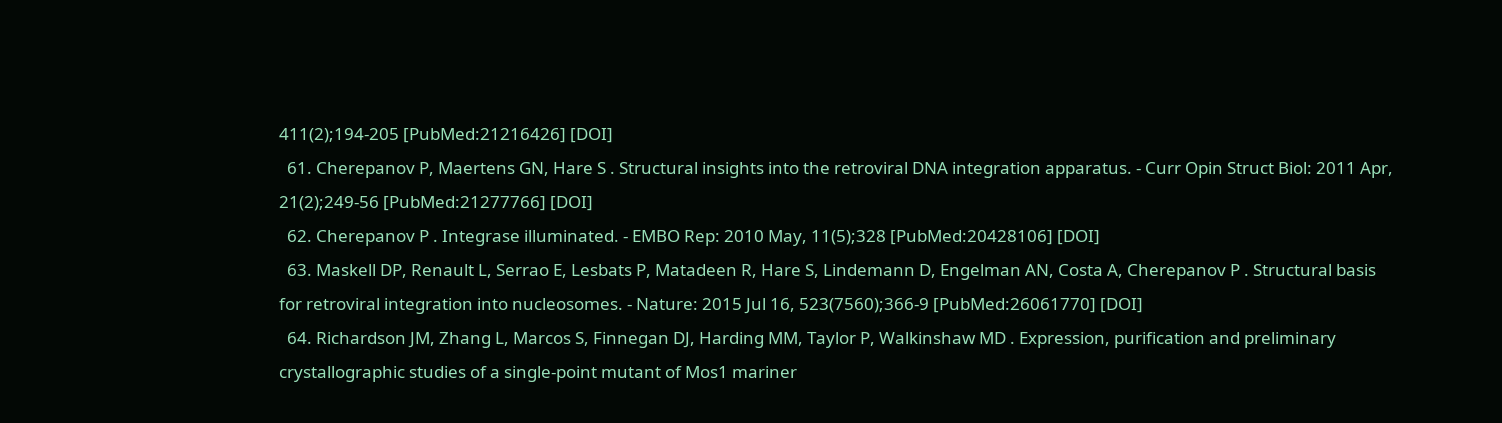411(2);194-205 [PubMed:21216426] [DOI]
  61. Cherepanov P, Maertens GN, Hare S . Structural insights into the retroviral DNA integration apparatus. - Curr Opin Struct Biol: 2011 Apr, 21(2);249-56 [PubMed:21277766] [DOI]
  62. Cherepanov P . Integrase illuminated. - EMBO Rep: 2010 May, 11(5);328 [PubMed:20428106] [DOI]
  63. Maskell DP, Renault L, Serrao E, Lesbats P, Matadeen R, Hare S, Lindemann D, Engelman AN, Costa A, Cherepanov P . Structural basis for retroviral integration into nucleosomes. - Nature: 2015 Jul 16, 523(7560);366-9 [PubMed:26061770] [DOI]
  64. Richardson JM, Zhang L, Marcos S, Finnegan DJ, Harding MM, Taylor P, Walkinshaw MD . Expression, purification and preliminary crystallographic studies of a single-point mutant of Mos1 mariner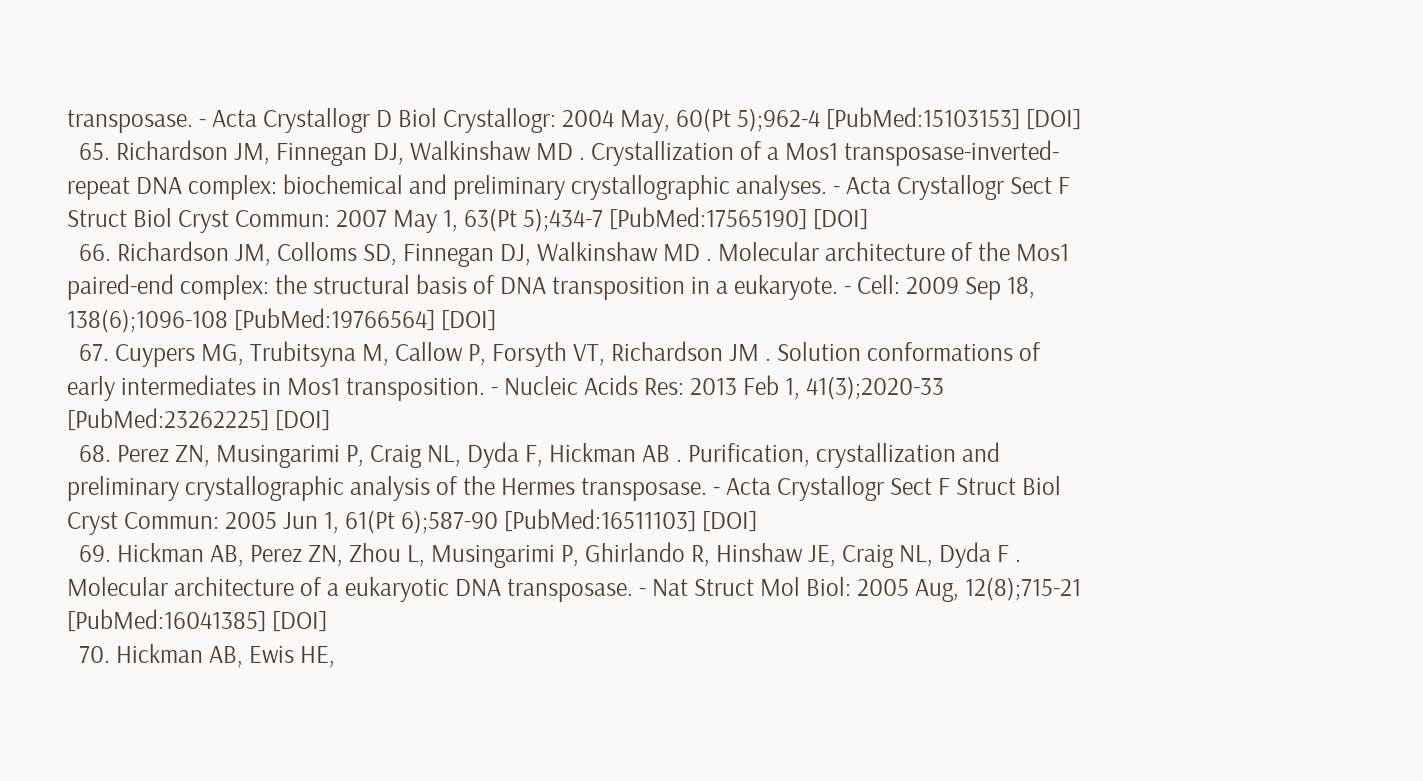transposase. - Acta Crystallogr D Biol Crystallogr: 2004 May, 60(Pt 5);962-4 [PubMed:15103153] [DOI]
  65. Richardson JM, Finnegan DJ, Walkinshaw MD . Crystallization of a Mos1 transposase-inverted-repeat DNA complex: biochemical and preliminary crystallographic analyses. - Acta Crystallogr Sect F Struct Biol Cryst Commun: 2007 May 1, 63(Pt 5);434-7 [PubMed:17565190] [DOI]
  66. Richardson JM, Colloms SD, Finnegan DJ, Walkinshaw MD . Molecular architecture of the Mos1 paired-end complex: the structural basis of DNA transposition in a eukaryote. - Cell: 2009 Sep 18, 138(6);1096-108 [PubMed:19766564] [DOI]
  67. Cuypers MG, Trubitsyna M, Callow P, Forsyth VT, Richardson JM . Solution conformations of early intermediates in Mos1 transposition. - Nucleic Acids Res: 2013 Feb 1, 41(3);2020-33 [PubMed:23262225] [DOI]
  68. Perez ZN, Musingarimi P, Craig NL, Dyda F, Hickman AB . Purification, crystallization and preliminary crystallographic analysis of the Hermes transposase. - Acta Crystallogr Sect F Struct Biol Cryst Commun: 2005 Jun 1, 61(Pt 6);587-90 [PubMed:16511103] [DOI]
  69. Hickman AB, Perez ZN, Zhou L, Musingarimi P, Ghirlando R, Hinshaw JE, Craig NL, Dyda F . Molecular architecture of a eukaryotic DNA transposase. - Nat Struct Mol Biol: 2005 Aug, 12(8);715-21 [PubMed:16041385] [DOI]
  70. Hickman AB, Ewis HE,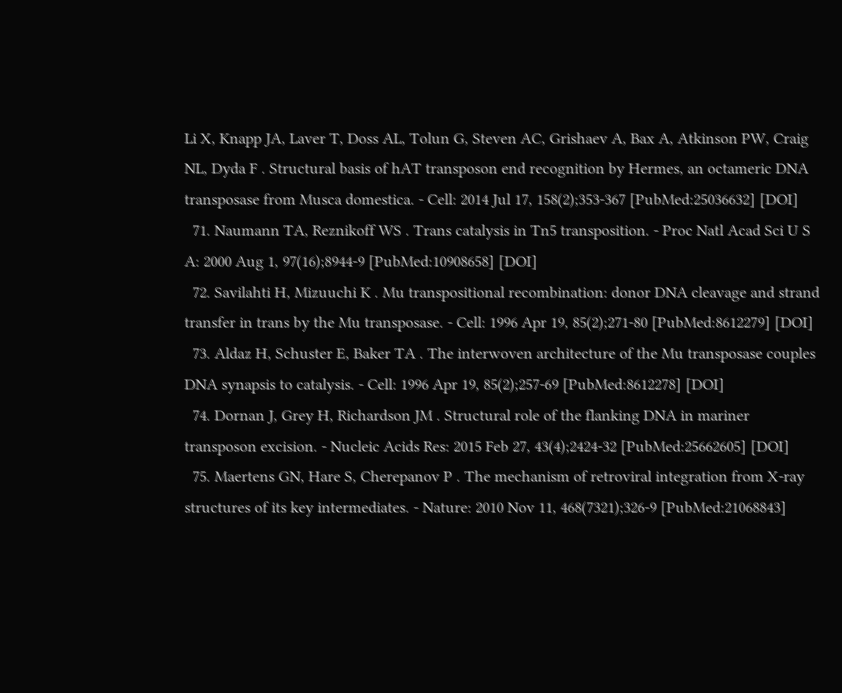Li X, Knapp JA, Laver T, Doss AL, Tolun G, Steven AC, Grishaev A, Bax A, Atkinson PW, Craig NL, Dyda F . Structural basis of hAT transposon end recognition by Hermes, an octameric DNA transposase from Musca domestica. - Cell: 2014 Jul 17, 158(2);353-367 [PubMed:25036632] [DOI]
  71. Naumann TA, Reznikoff WS . Trans catalysis in Tn5 transposition. - Proc Natl Acad Sci U S A: 2000 Aug 1, 97(16);8944-9 [PubMed:10908658] [DOI]
  72. Savilahti H, Mizuuchi K . Mu transpositional recombination: donor DNA cleavage and strand transfer in trans by the Mu transposase. - Cell: 1996 Apr 19, 85(2);271-80 [PubMed:8612279] [DOI]
  73. Aldaz H, Schuster E, Baker TA . The interwoven architecture of the Mu transposase couples DNA synapsis to catalysis. - Cell: 1996 Apr 19, 85(2);257-69 [PubMed:8612278] [DOI]
  74. Dornan J, Grey H, Richardson JM . Structural role of the flanking DNA in mariner transposon excision. - Nucleic Acids Res: 2015 Feb 27, 43(4);2424-32 [PubMed:25662605] [DOI]
  75. Maertens GN, Hare S, Cherepanov P . The mechanism of retroviral integration from X-ray structures of its key intermediates. - Nature: 2010 Nov 11, 468(7321);326-9 [PubMed:21068843]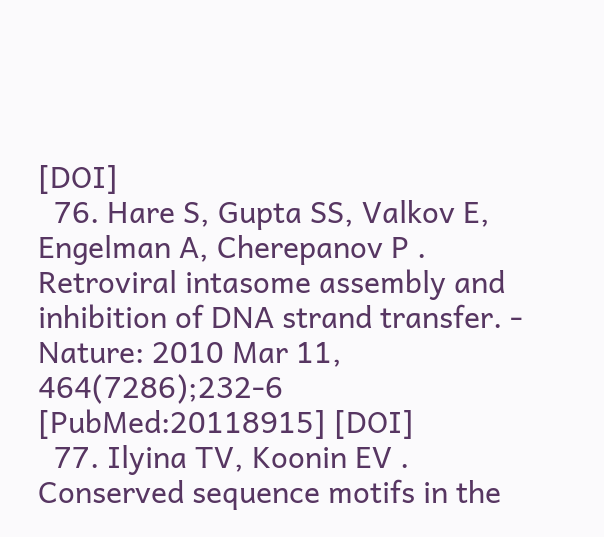[DOI]
  76. Hare S, Gupta SS, Valkov E, Engelman A, Cherepanov P . Retroviral intasome assembly and inhibition of DNA strand transfer. - Nature: 2010 Mar 11, 464(7286);232-6 [PubMed:20118915] [DOI]
  77. Ilyina TV, Koonin EV . Conserved sequence motifs in the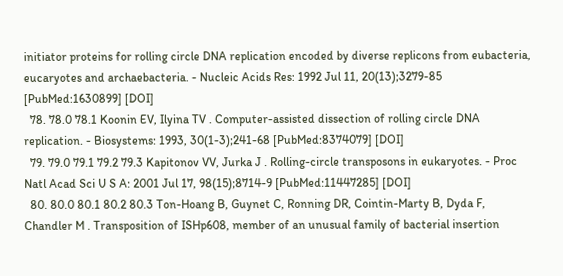initiator proteins for rolling circle DNA replication encoded by diverse replicons from eubacteria, eucaryotes and archaebacteria. - Nucleic Acids Res: 1992 Jul 11, 20(13);3279-85 [PubMed:1630899] [DOI]
  78. 78.0 78.1 Koonin EV, Ilyina TV . Computer-assisted dissection of rolling circle DNA replication. - Biosystems: 1993, 30(1-3);241-68 [PubMed:8374079] [DOI]
  79. 79.0 79.1 79.2 79.3 Kapitonov VV, Jurka J . Rolling-circle transposons in eukaryotes. - Proc Natl Acad Sci U S A: 2001 Jul 17, 98(15);8714-9 [PubMed:11447285] [DOI]
  80. 80.0 80.1 80.2 80.3 Ton-Hoang B, Guynet C, Ronning DR, Cointin-Marty B, Dyda F, Chandler M . Transposition of ISHp608, member of an unusual family of bacterial insertion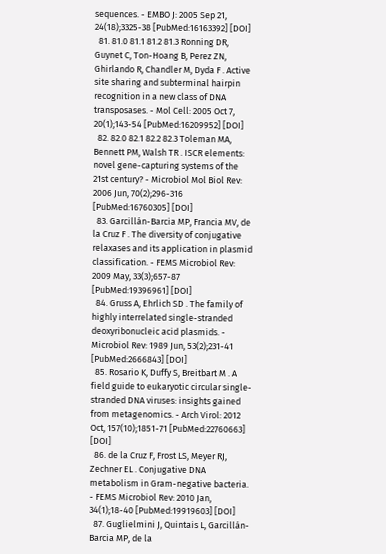sequences. - EMBO J: 2005 Sep 21, 24(18);3325-38 [PubMed:16163392] [DOI]
  81. 81.0 81.1 81.2 81.3 Ronning DR, Guynet C, Ton-Hoang B, Perez ZN, Ghirlando R, Chandler M, Dyda F . Active site sharing and subterminal hairpin recognition in a new class of DNA transposases. - Mol Cell: 2005 Oct 7, 20(1);143-54 [PubMed:16209952] [DOI]
  82. 82.0 82.1 82.2 82.3 Toleman MA, Bennett PM, Walsh TR . ISCR elements: novel gene-capturing systems of the 21st century? - Microbiol Mol Biol Rev: 2006 Jun, 70(2);296-316 [PubMed:16760305] [DOI]
  83. Garcillán-Barcia MP, Francia MV, de la Cruz F . The diversity of conjugative relaxases and its application in plasmid classification. - FEMS Microbiol Rev: 2009 May, 33(3);657-87 [PubMed:19396961] [DOI]
  84. Gruss A, Ehrlich SD . The family of highly interrelated single-stranded deoxyribonucleic acid plasmids. - Microbiol Rev: 1989 Jun, 53(2);231-41 [PubMed:2666843] [DOI]
  85. Rosario K, Duffy S, Breitbart M . A field guide to eukaryotic circular single-stranded DNA viruses: insights gained from metagenomics. - Arch Virol: 2012 Oct, 157(10);1851-71 [PubMed:22760663] [DOI]
  86. de la Cruz F, Frost LS, Meyer RJ, Zechner EL . Conjugative DNA metabolism in Gram-negative bacteria. - FEMS Microbiol Rev: 2010 Jan, 34(1);18-40 [PubMed:19919603] [DOI]
  87. Guglielmini J, Quintais L, Garcillán-Barcia MP, de la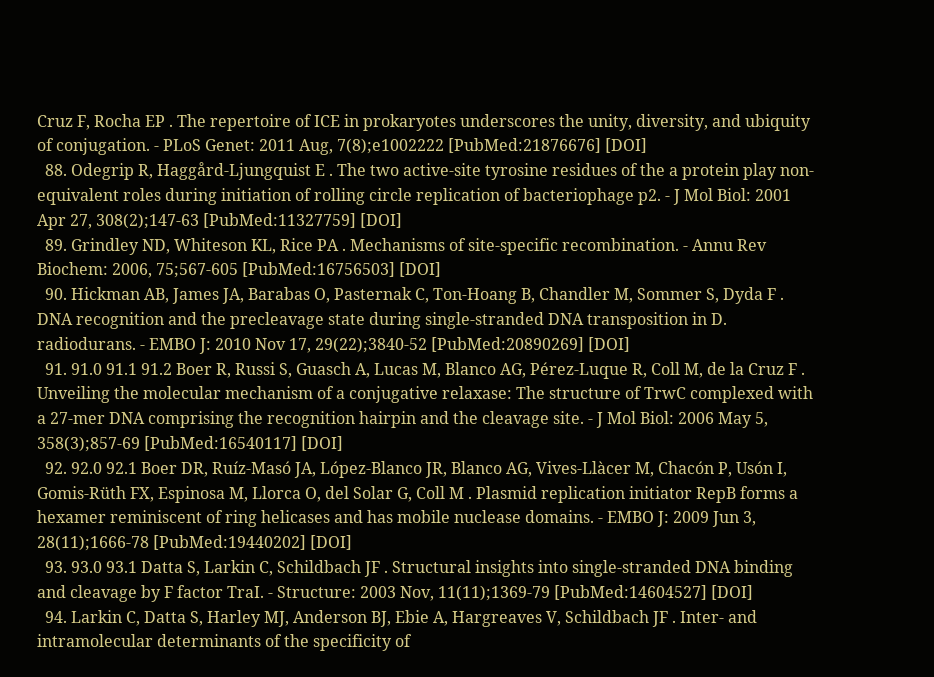Cruz F, Rocha EP . The repertoire of ICE in prokaryotes underscores the unity, diversity, and ubiquity of conjugation. - PLoS Genet: 2011 Aug, 7(8);e1002222 [PubMed:21876676] [DOI]
  88. Odegrip R, Haggård-Ljungquist E . The two active-site tyrosine residues of the a protein play non-equivalent roles during initiation of rolling circle replication of bacteriophage p2. - J Mol Biol: 2001 Apr 27, 308(2);147-63 [PubMed:11327759] [DOI]
  89. Grindley ND, Whiteson KL, Rice PA . Mechanisms of site-specific recombination. - Annu Rev Biochem: 2006, 75;567-605 [PubMed:16756503] [DOI]
  90. Hickman AB, James JA, Barabas O, Pasternak C, Ton-Hoang B, Chandler M, Sommer S, Dyda F . DNA recognition and the precleavage state during single-stranded DNA transposition in D. radiodurans. - EMBO J: 2010 Nov 17, 29(22);3840-52 [PubMed:20890269] [DOI]
  91. 91.0 91.1 91.2 Boer R, Russi S, Guasch A, Lucas M, Blanco AG, Pérez-Luque R, Coll M, de la Cruz F . Unveiling the molecular mechanism of a conjugative relaxase: The structure of TrwC complexed with a 27-mer DNA comprising the recognition hairpin and the cleavage site. - J Mol Biol: 2006 May 5, 358(3);857-69 [PubMed:16540117] [DOI]
  92. 92.0 92.1 Boer DR, Ruíz-Masó JA, López-Blanco JR, Blanco AG, Vives-Llàcer M, Chacón P, Usón I, Gomis-Rüth FX, Espinosa M, Llorca O, del Solar G, Coll M . Plasmid replication initiator RepB forms a hexamer reminiscent of ring helicases and has mobile nuclease domains. - EMBO J: 2009 Jun 3, 28(11);1666-78 [PubMed:19440202] [DOI]
  93. 93.0 93.1 Datta S, Larkin C, Schildbach JF . Structural insights into single-stranded DNA binding and cleavage by F factor TraI. - Structure: 2003 Nov, 11(11);1369-79 [PubMed:14604527] [DOI]
  94. Larkin C, Datta S, Harley MJ, Anderson BJ, Ebie A, Hargreaves V, Schildbach JF . Inter- and intramolecular determinants of the specificity of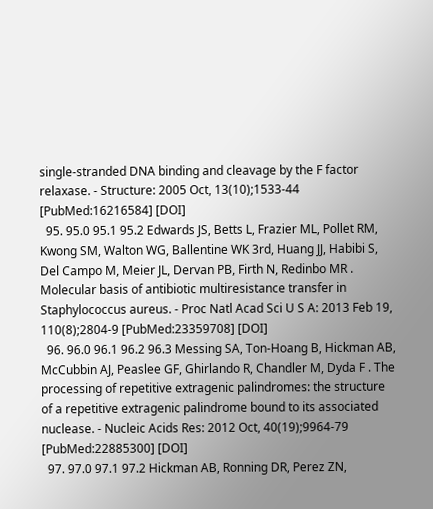single-stranded DNA binding and cleavage by the F factor relaxase. - Structure: 2005 Oct, 13(10);1533-44 [PubMed:16216584] [DOI]
  95. 95.0 95.1 95.2 Edwards JS, Betts L, Frazier ML, Pollet RM, Kwong SM, Walton WG, Ballentine WK 3rd, Huang JJ, Habibi S, Del Campo M, Meier JL, Dervan PB, Firth N, Redinbo MR . Molecular basis of antibiotic multiresistance transfer in Staphylococcus aureus. - Proc Natl Acad Sci U S A: 2013 Feb 19, 110(8);2804-9 [PubMed:23359708] [DOI]
  96. 96.0 96.1 96.2 96.3 Messing SA, Ton-Hoang B, Hickman AB, McCubbin AJ, Peaslee GF, Ghirlando R, Chandler M, Dyda F . The processing of repetitive extragenic palindromes: the structure of a repetitive extragenic palindrome bound to its associated nuclease. - Nucleic Acids Res: 2012 Oct, 40(19);9964-79 [PubMed:22885300] [DOI]
  97. 97.0 97.1 97.2 Hickman AB, Ronning DR, Perez ZN,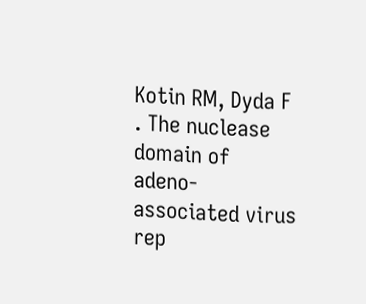Kotin RM, Dyda F . The nuclease domain of adeno-associated virus rep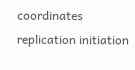coordinates replication initiation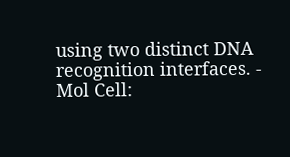using two distinct DNA recognition interfaces. - Mol Cell: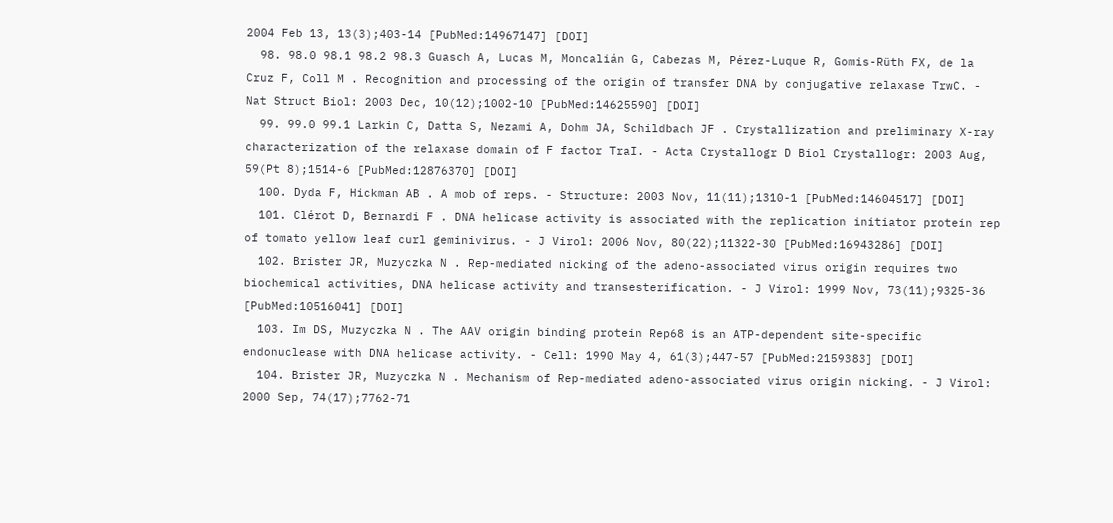2004 Feb 13, 13(3);403-14 [PubMed:14967147] [DOI]
  98. 98.0 98.1 98.2 98.3 Guasch A, Lucas M, Moncalián G, Cabezas M, Pérez-Luque R, Gomis-Rüth FX, de la Cruz F, Coll M . Recognition and processing of the origin of transfer DNA by conjugative relaxase TrwC. - Nat Struct Biol: 2003 Dec, 10(12);1002-10 [PubMed:14625590] [DOI]
  99. 99.0 99.1 Larkin C, Datta S, Nezami A, Dohm JA, Schildbach JF . Crystallization and preliminary X-ray characterization of the relaxase domain of F factor TraI. - Acta Crystallogr D Biol Crystallogr: 2003 Aug, 59(Pt 8);1514-6 [PubMed:12876370] [DOI]
  100. Dyda F, Hickman AB . A mob of reps. - Structure: 2003 Nov, 11(11);1310-1 [PubMed:14604517] [DOI]
  101. Clérot D, Bernardi F . DNA helicase activity is associated with the replication initiator protein rep of tomato yellow leaf curl geminivirus. - J Virol: 2006 Nov, 80(22);11322-30 [PubMed:16943286] [DOI]
  102. Brister JR, Muzyczka N . Rep-mediated nicking of the adeno-associated virus origin requires two biochemical activities, DNA helicase activity and transesterification. - J Virol: 1999 Nov, 73(11);9325-36 [PubMed:10516041] [DOI]
  103. Im DS, Muzyczka N . The AAV origin binding protein Rep68 is an ATP-dependent site-specific endonuclease with DNA helicase activity. - Cell: 1990 May 4, 61(3);447-57 [PubMed:2159383] [DOI]
  104. Brister JR, Muzyczka N . Mechanism of Rep-mediated adeno-associated virus origin nicking. - J Virol: 2000 Sep, 74(17);7762-71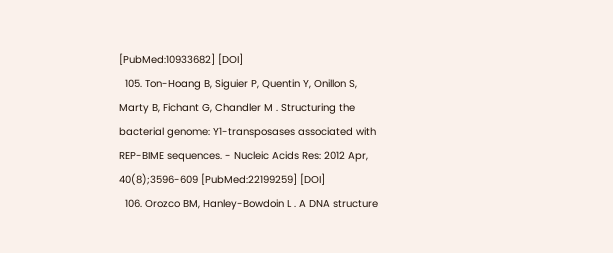[PubMed:10933682] [DOI]
  105. Ton-Hoang B, Siguier P, Quentin Y, Onillon S, Marty B, Fichant G, Chandler M . Structuring the bacterial genome: Y1-transposases associated with REP-BIME sequences. - Nucleic Acids Res: 2012 Apr, 40(8);3596-609 [PubMed:22199259] [DOI]
  106. Orozco BM, Hanley-Bowdoin L . A DNA structure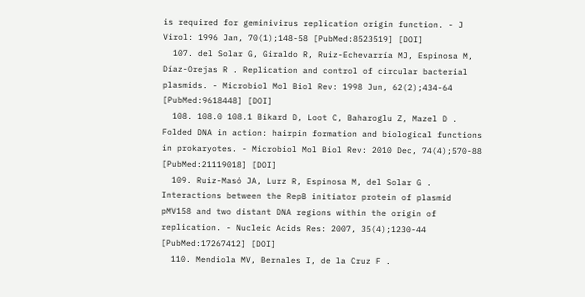is required for geminivirus replication origin function. - J Virol: 1996 Jan, 70(1);148-58 [PubMed:8523519] [DOI]
  107. del Solar G, Giraldo R, Ruiz-Echevarría MJ, Espinosa M, Díaz-Orejas R . Replication and control of circular bacterial plasmids. - Microbiol Mol Biol Rev: 1998 Jun, 62(2);434-64 [PubMed:9618448] [DOI]
  108. 108.0 108.1 Bikard D, Loot C, Baharoglu Z, Mazel D . Folded DNA in action: hairpin formation and biological functions in prokaryotes. - Microbiol Mol Biol Rev: 2010 Dec, 74(4);570-88 [PubMed:21119018] [DOI]
  109. Ruiz-Masó JA, Lurz R, Espinosa M, del Solar G . Interactions between the RepB initiator protein of plasmid pMV158 and two distant DNA regions within the origin of replication. - Nucleic Acids Res: 2007, 35(4);1230-44 [PubMed:17267412] [DOI]
  110. Mendiola MV, Bernales I, de la Cruz F .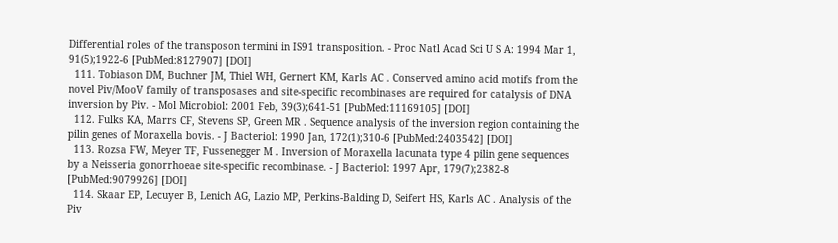Differential roles of the transposon termini in IS91 transposition. - Proc Natl Acad Sci U S A: 1994 Mar 1, 91(5);1922-6 [PubMed:8127907] [DOI]
  111. Tobiason DM, Buchner JM, Thiel WH, Gernert KM, Karls AC . Conserved amino acid motifs from the novel Piv/MooV family of transposases and site-specific recombinases are required for catalysis of DNA inversion by Piv. - Mol Microbiol: 2001 Feb, 39(3);641-51 [PubMed:11169105] [DOI]
  112. Fulks KA, Marrs CF, Stevens SP, Green MR . Sequence analysis of the inversion region containing the pilin genes of Moraxella bovis. - J Bacteriol: 1990 Jan, 172(1);310-6 [PubMed:2403542] [DOI]
  113. Rozsa FW, Meyer TF, Fussenegger M . Inversion of Moraxella lacunata type 4 pilin gene sequences by a Neisseria gonorrhoeae site-specific recombinase. - J Bacteriol: 1997 Apr, 179(7);2382-8 [PubMed:9079926] [DOI]
  114. Skaar EP, Lecuyer B, Lenich AG, Lazio MP, Perkins-Balding D, Seifert HS, Karls AC . Analysis of the Piv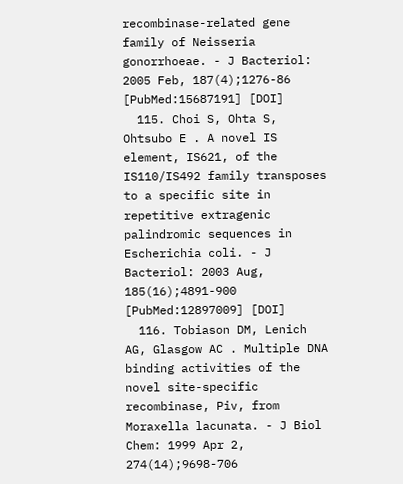recombinase-related gene family of Neisseria gonorrhoeae. - J Bacteriol: 2005 Feb, 187(4);1276-86 [PubMed:15687191] [DOI]
  115. Choi S, Ohta S, Ohtsubo E . A novel IS element, IS621, of the IS110/IS492 family transposes to a specific site in repetitive extragenic palindromic sequences in Escherichia coli. - J Bacteriol: 2003 Aug, 185(16);4891-900 [PubMed:12897009] [DOI]
  116. Tobiason DM, Lenich AG, Glasgow AC . Multiple DNA binding activities of the novel site-specific recombinase, Piv, from Moraxella lacunata. - J Biol Chem: 1999 Apr 2, 274(14);9698-706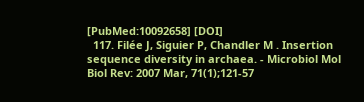[PubMed:10092658] [DOI]
  117. Filée J, Siguier P, Chandler M . Insertion sequence diversity in archaea. - Microbiol Mol Biol Rev: 2007 Mar, 71(1);121-57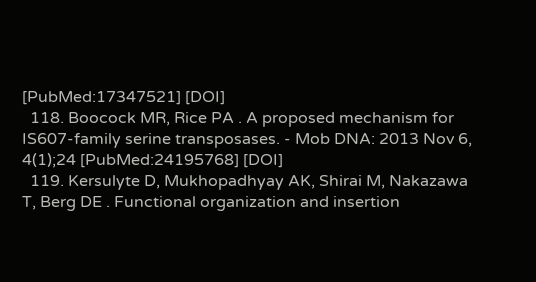[PubMed:17347521] [DOI]
  118. Boocock MR, Rice PA . A proposed mechanism for IS607-family serine transposases. - Mob DNA: 2013 Nov 6, 4(1);24 [PubMed:24195768] [DOI]
  119. Kersulyte D, Mukhopadhyay AK, Shirai M, Nakazawa T, Berg DE . Functional organization and insertion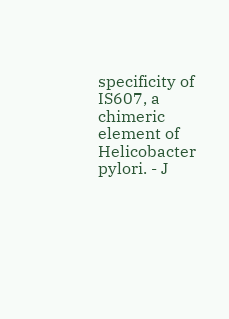specificity of IS607, a chimeric element of Helicobacter pylori. - J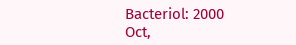Bacteriol: 2000 Oct,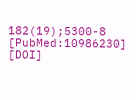182(19);5300-8 [PubMed:10986230] [DOI]